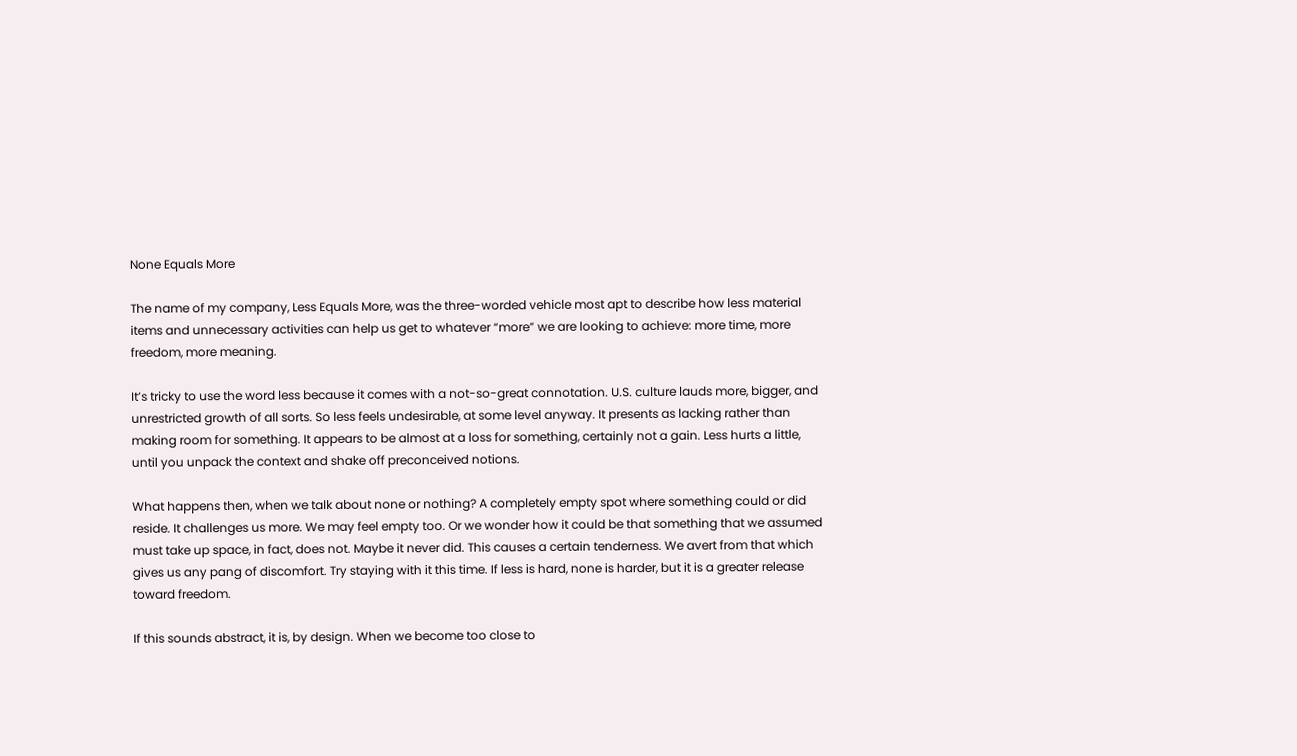None Equals More

The name of my company, Less Equals More, was the three-worded vehicle most apt to describe how less material items and unnecessary activities can help us get to whatever “more” we are looking to achieve: more time, more freedom, more meaning.

It’s tricky to use the word less because it comes with a not-so-great connotation. U.S. culture lauds more, bigger, and unrestricted growth of all sorts. So less feels undesirable, at some level anyway. It presents as lacking rather than making room for something. It appears to be almost at a loss for something, certainly not a gain. Less hurts a little, until you unpack the context and shake off preconceived notions.

What happens then, when we talk about none or nothing? A completely empty spot where something could or did reside. It challenges us more. We may feel empty too. Or we wonder how it could be that something that we assumed must take up space, in fact, does not. Maybe it never did. This causes a certain tenderness. We avert from that which gives us any pang of discomfort. Try staying with it this time. If less is hard, none is harder, but it is a greater release toward freedom.

If this sounds abstract, it is, by design. When we become too close to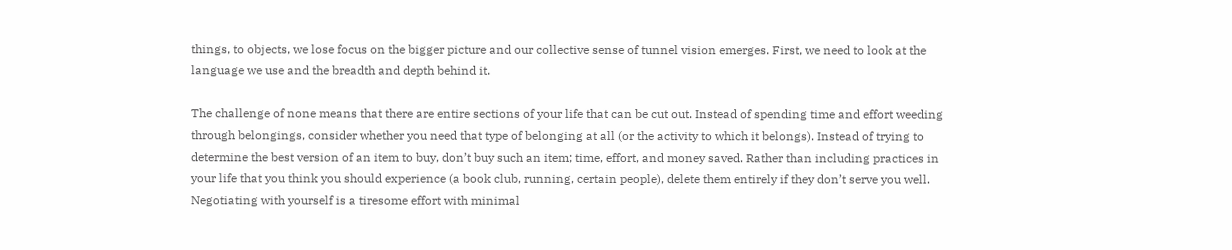things, to objects, we lose focus on the bigger picture and our collective sense of tunnel vision emerges. First, we need to look at the language we use and the breadth and depth behind it.

The challenge of none means that there are entire sections of your life that can be cut out. Instead of spending time and effort weeding through belongings, consider whether you need that type of belonging at all (or the activity to which it belongs). Instead of trying to determine the best version of an item to buy, don’t buy such an item; time, effort, and money saved. Rather than including practices in your life that you think you should experience (a book club, running, certain people), delete them entirely if they don’t serve you well. Negotiating with yourself is a tiresome effort with minimal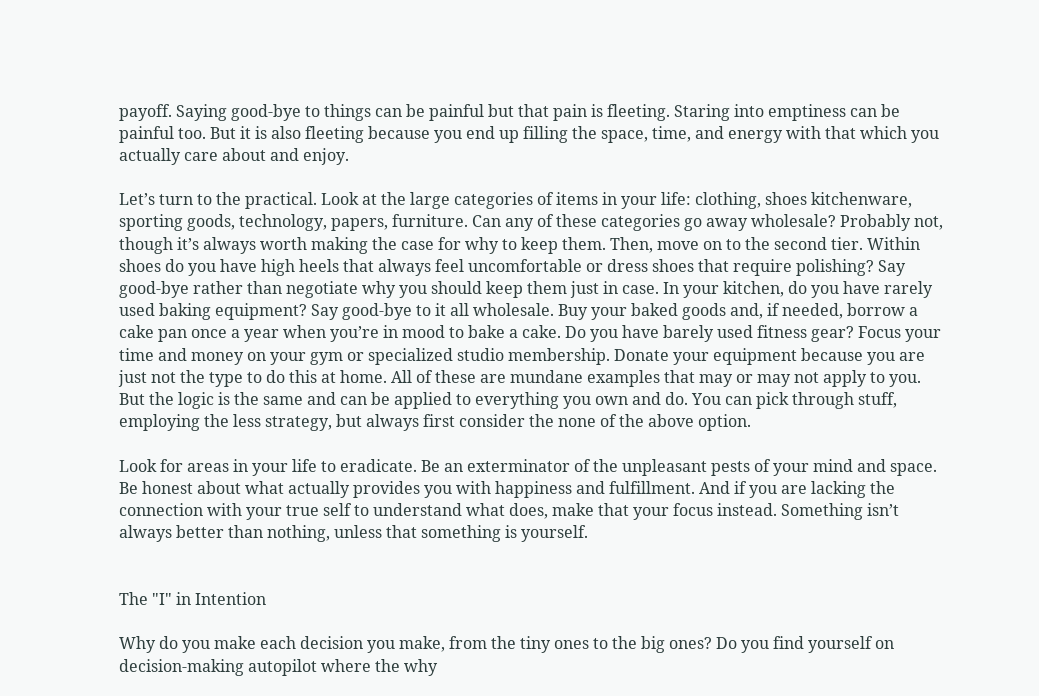payoff. Saying good-bye to things can be painful but that pain is fleeting. Staring into emptiness can be painful too. But it is also fleeting because you end up filling the space, time, and energy with that which you actually care about and enjoy.

Let’s turn to the practical. Look at the large categories of items in your life: clothing, shoes kitchenware, sporting goods, technology, papers, furniture. Can any of these categories go away wholesale? Probably not, though it’s always worth making the case for why to keep them. Then, move on to the second tier. Within shoes do you have high heels that always feel uncomfortable or dress shoes that require polishing? Say good-bye rather than negotiate why you should keep them just in case. In your kitchen, do you have rarely used baking equipment? Say good-bye to it all wholesale. Buy your baked goods and, if needed, borrow a cake pan once a year when you’re in mood to bake a cake. Do you have barely used fitness gear? Focus your time and money on your gym or specialized studio membership. Donate your equipment because you are just not the type to do this at home. All of these are mundane examples that may or may not apply to you. But the logic is the same and can be applied to everything you own and do. You can pick through stuff, employing the less strategy, but always first consider the none of the above option.

Look for areas in your life to eradicate. Be an exterminator of the unpleasant pests of your mind and space. Be honest about what actually provides you with happiness and fulfillment. And if you are lacking the connection with your true self to understand what does, make that your focus instead. Something isn’t always better than nothing, unless that something is yourself.


The "I" in Intention

Why do you make each decision you make, from the tiny ones to the big ones? Do you find yourself on decision-making autopilot where the why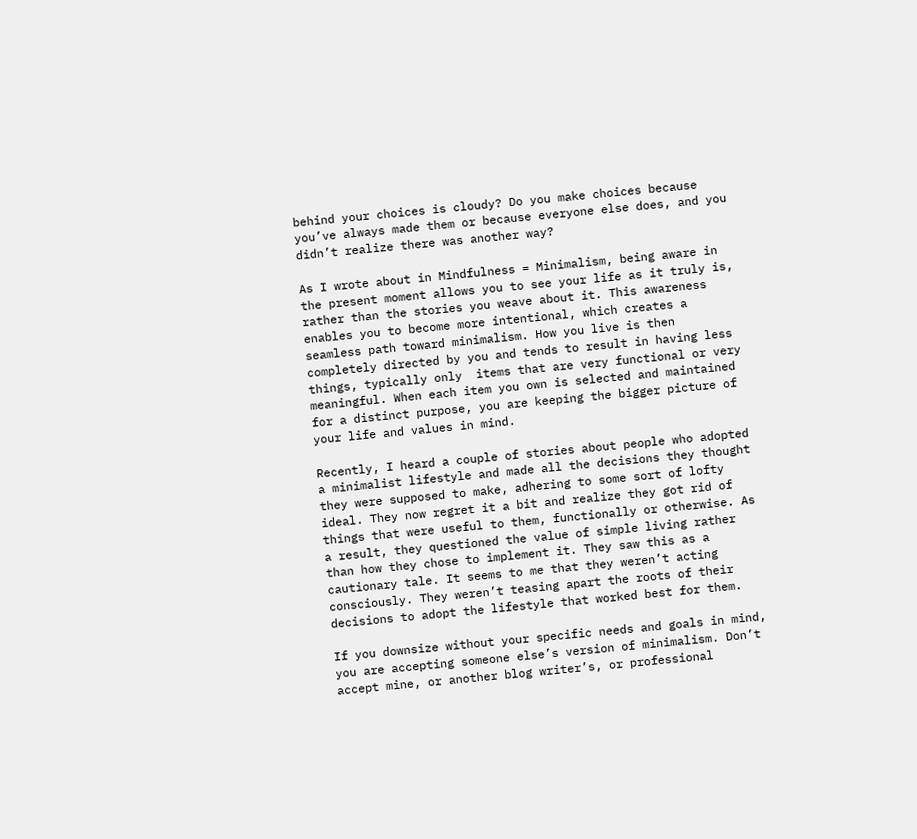behind your choices is cloudy? Do you make choices because you’ve always made them or because everyone else does, and you didn’t realize there was another way?

As I wrote about in Mindfulness = Minimalism, being aware in the present moment allows you to see your life as it truly is, rather than the stories you weave about it. This awareness enables you to become more intentional, which creates a seamless path toward minimalism. How you live is then completely directed by you and tends to result in having less things, typically only  items that are very functional or very meaningful. When each item you own is selected and maintained for a distinct purpose, you are keeping the bigger picture of your life and values in mind.

Recently, I heard a couple of stories about people who adopted a minimalist lifestyle and made all the decisions they thought they were supposed to make, adhering to some sort of lofty ideal. They now regret it a bit and realize they got rid of things that were useful to them, functionally or otherwise. As a result, they questioned the value of simple living rather than how they chose to implement it. They saw this as a cautionary tale. It seems to me that they weren’t acting consciously. They weren’t teasing apart the roots of their decisions to adopt the lifestyle that worked best for them.

If you downsize without your specific needs and goals in mind, you are accepting someone else’s version of minimalism. Don’t accept mine, or another blog writer’s, or professional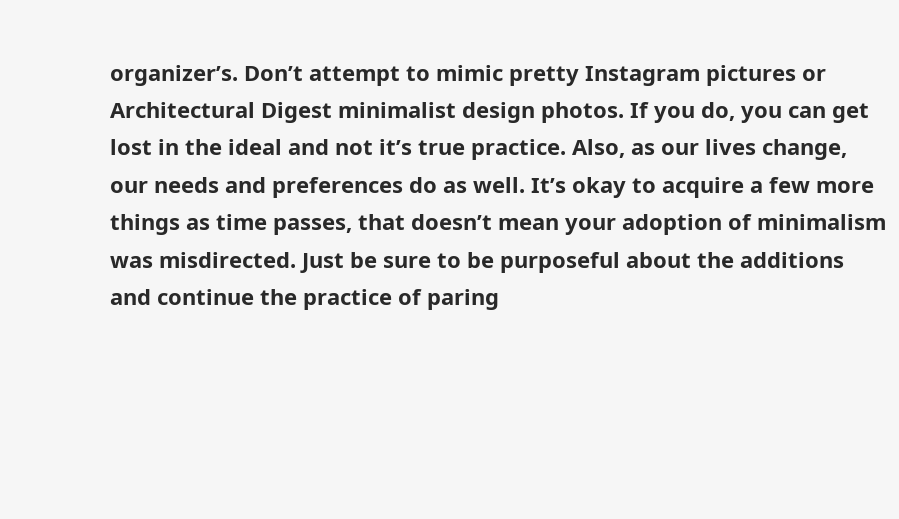organizer’s. Don’t attempt to mimic pretty Instagram pictures or Architectural Digest minimalist design photos. If you do, you can get lost in the ideal and not it’s true practice. Also, as our lives change, our needs and preferences do as well. It’s okay to acquire a few more things as time passes, that doesn’t mean your adoption of minimalism was misdirected. Just be sure to be purposeful about the additions and continue the practice of paring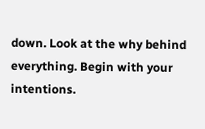down. Look at the why behind everything. Begin with your intentions.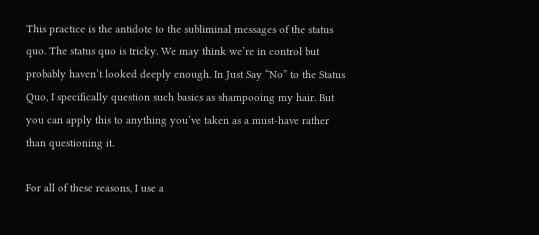This practice is the antidote to the subliminal messages of the status quo. The status quo is tricky. We may think we’re in control but probably haven’t looked deeply enough. In Just Say “No” to the Status Quo, I specifically question such basics as shampooing my hair. But you can apply this to anything you’ve taken as a must-have rather than questioning it.

For all of these reasons, I use a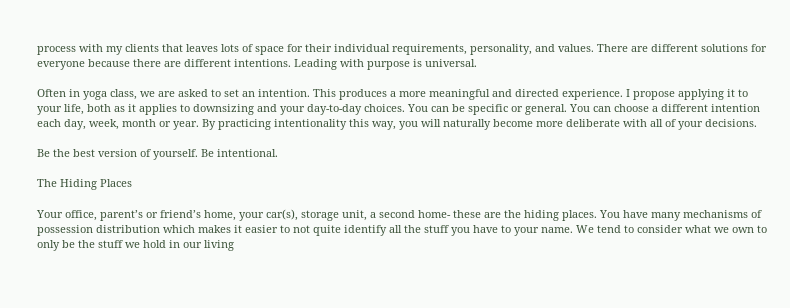process with my clients that leaves lots of space for their individual requirements, personality, and values. There are different solutions for everyone because there are different intentions. Leading with purpose is universal.

Often in yoga class, we are asked to set an intention. This produces a more meaningful and directed experience. I propose applying it to your life, both as it applies to downsizing and your day-to-day choices. You can be specific or general. You can choose a different intention each day, week, month or year. By practicing intentionality this way, you will naturally become more deliberate with all of your decisions.

Be the best version of yourself. Be intentional.

The Hiding Places

Your office, parent’s or friend’s home, your car(s), storage unit, a second home- these are the hiding places. You have many mechanisms of possession distribution which makes it easier to not quite identify all the stuff you have to your name. We tend to consider what we own to only be the stuff we hold in our living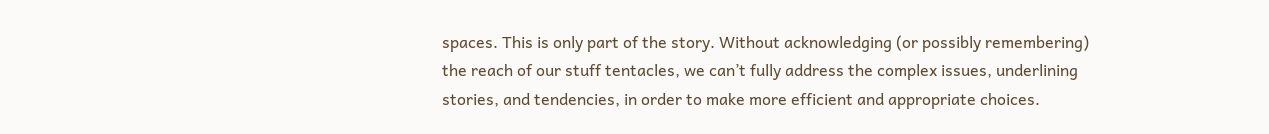spaces. This is only part of the story. Without acknowledging (or possibly remembering) the reach of our stuff tentacles, we can’t fully address the complex issues, underlining stories, and tendencies, in order to make more efficient and appropriate choices.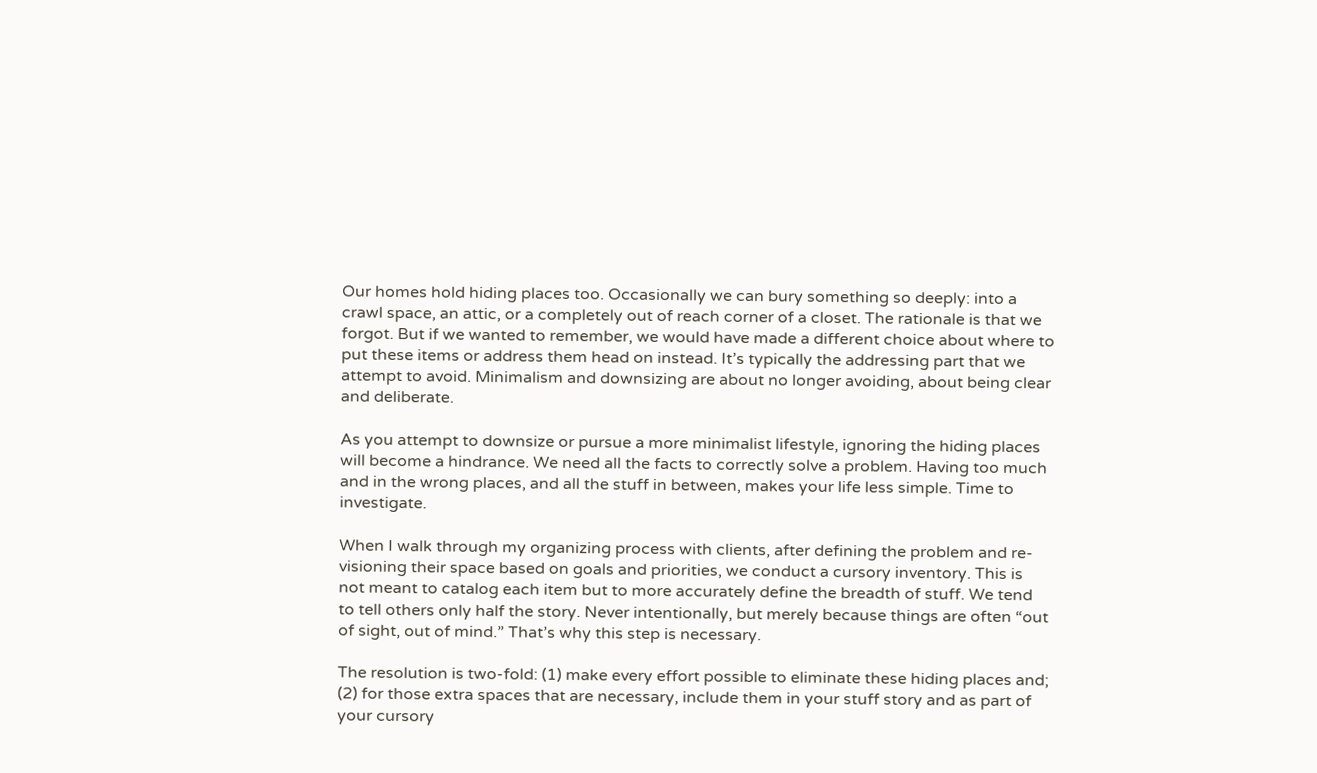Our homes hold hiding places too. Occasionally we can bury something so deeply: into a crawl space, an attic, or a completely out of reach corner of a closet. The rationale is that we forgot. But if we wanted to remember, we would have made a different choice about where to put these items or address them head on instead. It’s typically the addressing part that we attempt to avoid. Minimalism and downsizing are about no longer avoiding, about being clear and deliberate.

As you attempt to downsize or pursue a more minimalist lifestyle, ignoring the hiding places will become a hindrance. We need all the facts to correctly solve a problem. Having too much and in the wrong places, and all the stuff in between, makes your life less simple. Time to investigate.

When I walk through my organizing process with clients, after defining the problem and re-visioning their space based on goals and priorities, we conduct a cursory inventory. This is not meant to catalog each item but to more accurately define the breadth of stuff. We tend to tell others only half the story. Never intentionally, but merely because things are often “out of sight, out of mind.” That’s why this step is necessary.

The resolution is two-fold: (1) make every effort possible to eliminate these hiding places and;  (2) for those extra spaces that are necessary, include them in your stuff story and as part of your cursory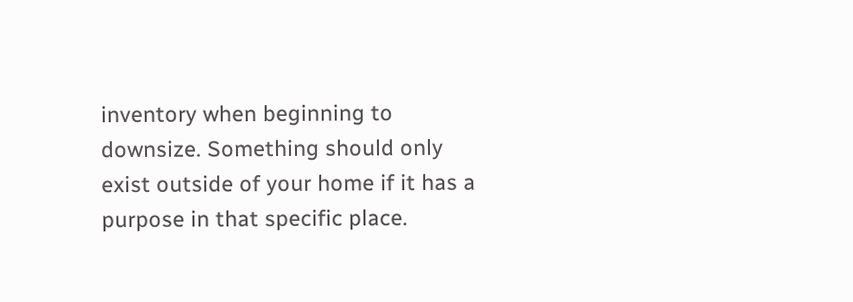inventory when beginning to downsize. Something should only exist outside of your home if it has a purpose in that specific place.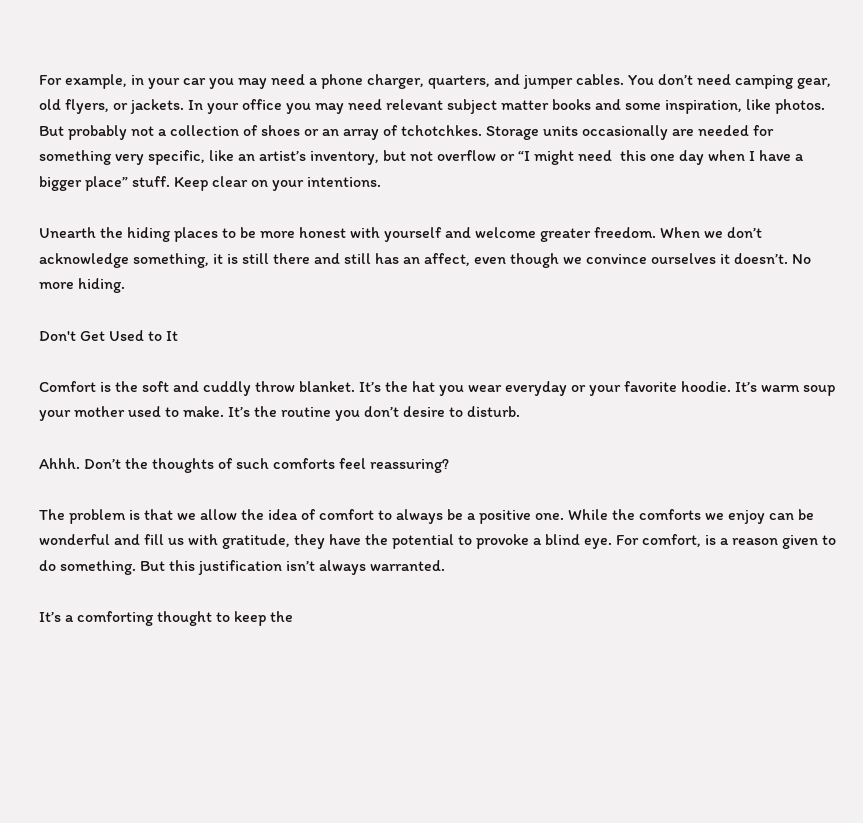For example, in your car you may need a phone charger, quarters, and jumper cables. You don’t need camping gear, old flyers, or jackets. In your office you may need relevant subject matter books and some inspiration, like photos. But probably not a collection of shoes or an array of tchotchkes. Storage units occasionally are needed for something very specific, like an artist’s inventory, but not overflow or “I might need  this one day when I have a bigger place” stuff. Keep clear on your intentions.

Unearth the hiding places to be more honest with yourself and welcome greater freedom. When we don’t acknowledge something, it is still there and still has an affect, even though we convince ourselves it doesn’t. No more hiding.

Don't Get Used to It

Comfort is the soft and cuddly throw blanket. It’s the hat you wear everyday or your favorite hoodie. It’s warm soup your mother used to make. It’s the routine you don’t desire to disturb.

Ahhh. Don’t the thoughts of such comforts feel reassuring?

The problem is that we allow the idea of comfort to always be a positive one. While the comforts we enjoy can be wonderful and fill us with gratitude, they have the potential to provoke a blind eye. For comfort, is a reason given to do something. But this justification isn’t always warranted.

It’s a comforting thought to keep the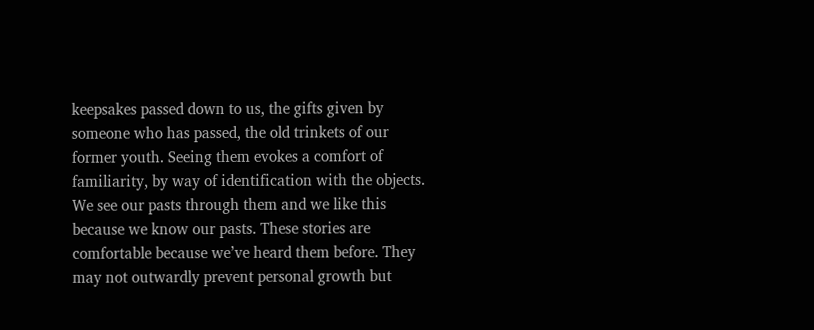keepsakes passed down to us, the gifts given by someone who has passed, the old trinkets of our former youth. Seeing them evokes a comfort of familiarity, by way of identification with the objects. We see our pasts through them and we like this because we know our pasts. These stories are comfortable because we’ve heard them before. They may not outwardly prevent personal growth but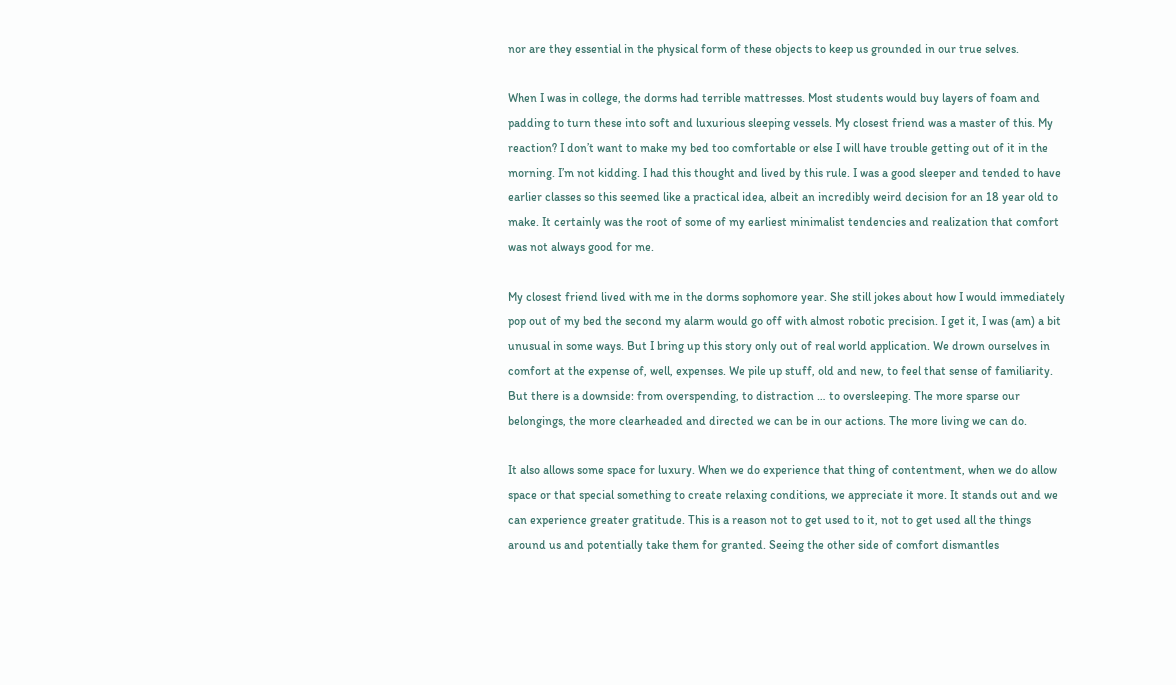nor are they essential in the physical form of these objects to keep us grounded in our true selves.

When I was in college, the dorms had terrible mattresses. Most students would buy layers of foam and padding to turn these into soft and luxurious sleeping vessels. My closest friend was a master of this. My reaction? I don’t want to make my bed too comfortable or else I will have trouble getting out of it in the morning. I’m not kidding. I had this thought and lived by this rule. I was a good sleeper and tended to have earlier classes so this seemed like a practical idea, albeit an incredibly weird decision for an 18 year old to make. It certainly was the root of some of my earliest minimalist tendencies and realization that comfort was not always good for me.

My closest friend lived with me in the dorms sophomore year. She still jokes about how I would immediately pop out of my bed the second my alarm would go off with almost robotic precision. I get it, I was (am) a bit unusual in some ways. But I bring up this story only out of real world application. We drown ourselves in comfort at the expense of, well, expenses. We pile up stuff, old and new, to feel that sense of familiarity. But there is a downside: from overspending, to distraction … to oversleeping. The more sparse our belongings, the more clearheaded and directed we can be in our actions. The more living we can do.

It also allows some space for luxury. When we do experience that thing of contentment, when we do allow space or that special something to create relaxing conditions, we appreciate it more. It stands out and we can experience greater gratitude. This is a reason not to get used to it, not to get used all the things around us and potentially take them for granted. Seeing the other side of comfort dismantles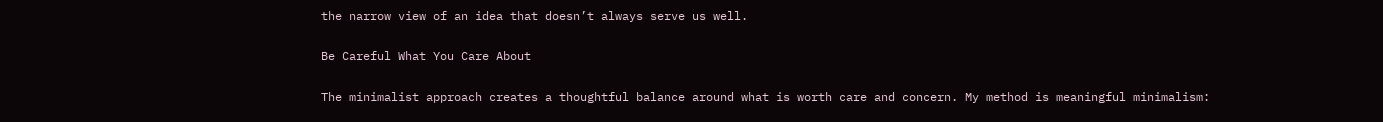the narrow view of an idea that doesn’t always serve us well.

Be Careful What You Care About

The minimalist approach creates a thoughtful balance around what is worth care and concern. My method is meaningful minimalism: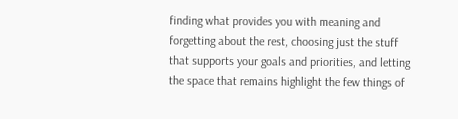finding what provides you with meaning and forgetting about the rest, choosing just the stuff that supports your goals and priorities, and letting the space that remains highlight the few things of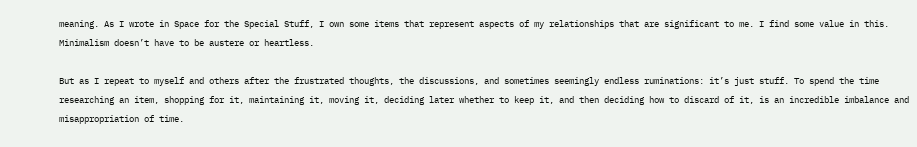meaning. As I wrote in Space for the Special Stuff, I own some items that represent aspects of my relationships that are significant to me. I find some value in this. Minimalism doesn’t have to be austere or heartless.

But as I repeat to myself and others after the frustrated thoughts, the discussions, and sometimes seemingly endless ruminations: it’s just stuff. To spend the time researching an item, shopping for it, maintaining it, moving it, deciding later whether to keep it, and then deciding how to discard of it, is an incredible imbalance and misappropriation of time.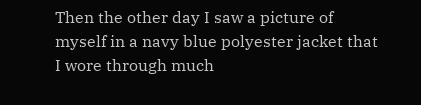Then the other day I saw a picture of myself in a navy blue polyester jacket that I wore through much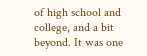of high school and college, and a bit beyond. It was one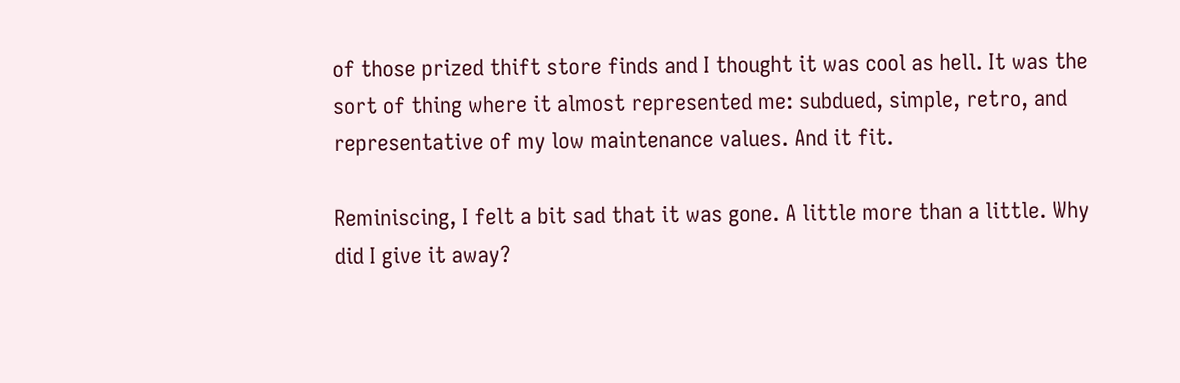of those prized thift store finds and I thought it was cool as hell. It was the sort of thing where it almost represented me: subdued, simple, retro, and representative of my low maintenance values. And it fit.

Reminiscing, I felt a bit sad that it was gone. A little more than a little. Why did I give it away?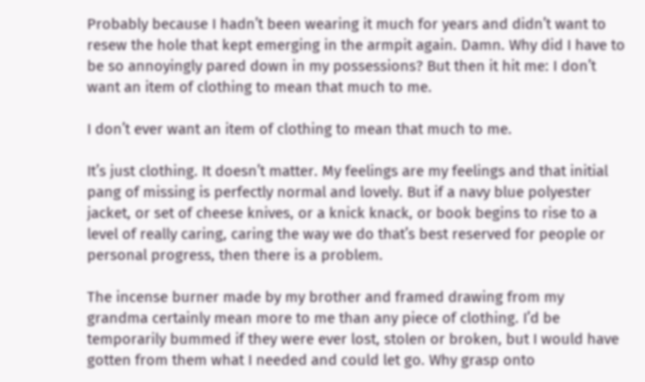Probably because I hadn’t been wearing it much for years and didn’t want to resew the hole that kept emerging in the armpit again. Damn. Why did I have to be so annoyingly pared down in my possessions? But then it hit me: I don’t want an item of clothing to mean that much to me.

I don’t ever want an item of clothing to mean that much to me.

It’s just clothing. It doesn’t matter. My feelings are my feelings and that initial pang of missing is perfectly normal and lovely. But if a navy blue polyester jacket, or set of cheese knives, or a knick knack, or book begins to rise to a level of really caring, caring the way we do that’s best reserved for people or personal progress, then there is a problem.

The incense burner made by my brother and framed drawing from my grandma certainly mean more to me than any piece of clothing. I’d be temporarily bummed if they were ever lost, stolen or broken, but I would have gotten from them what I needed and could let go. Why grasp onto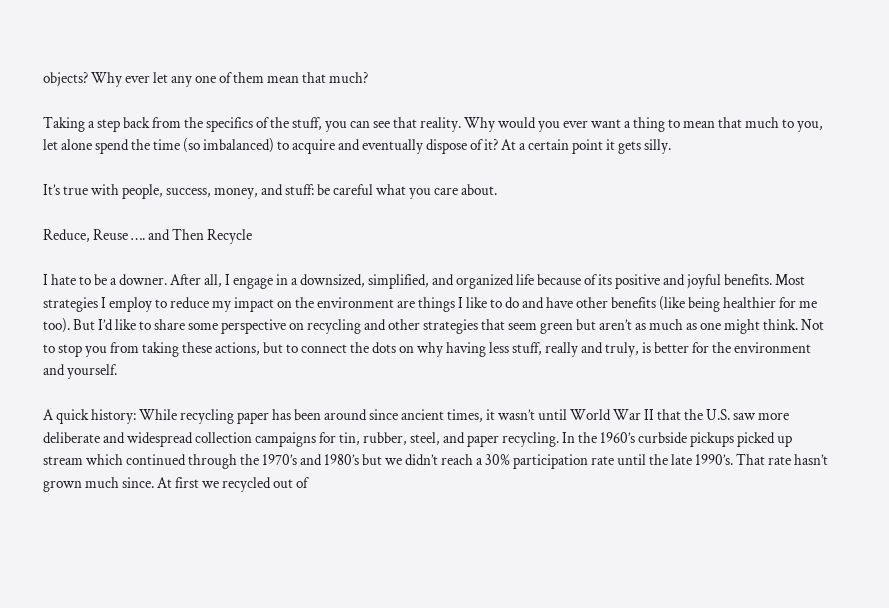objects? Why ever let any one of them mean that much?

Taking a step back from the specifics of the stuff, you can see that reality. Why would you ever want a thing to mean that much to you, let alone spend the time (so imbalanced) to acquire and eventually dispose of it? At a certain point it gets silly.

It’s true with people, success, money, and stuff: be careful what you care about.

Reduce, Reuse …. and Then Recycle

I hate to be a downer. After all, I engage in a downsized, simplified, and organized life because of its positive and joyful benefits. Most strategies I employ to reduce my impact on the environment are things I like to do and have other benefits (like being healthier for me too). But I’d like to share some perspective on recycling and other strategies that seem green but aren’t as much as one might think. Not to stop you from taking these actions, but to connect the dots on why having less stuff, really and truly, is better for the environment and yourself.

A quick history: While recycling paper has been around since ancient times, it wasn’t until World War II that the U.S. saw more deliberate and widespread collection campaigns for tin, rubber, steel, and paper recycling. In the 1960’s curbside pickups picked up stream which continued through the 1970’s and 1980’s but we didn’t reach a 30% participation rate until the late 1990’s. That rate hasn’t grown much since. At first we recycled out of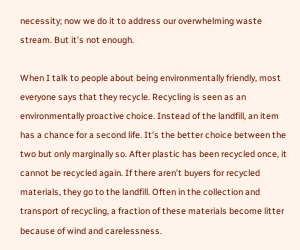necessity; now we do it to address our overwhelming waste stream. But it’s not enough.

When I talk to people about being environmentally friendly, most everyone says that they recycle. Recycling is seen as an environmentally proactive choice. Instead of the landfill, an item has a chance for a second life. It’s the better choice between the two but only marginally so. After plastic has been recycled once, it cannot be recycled again. If there aren’t buyers for recycled materials, they go to the landfill. Often in the collection and transport of recycling, a fraction of these materials become litter because of wind and carelessness.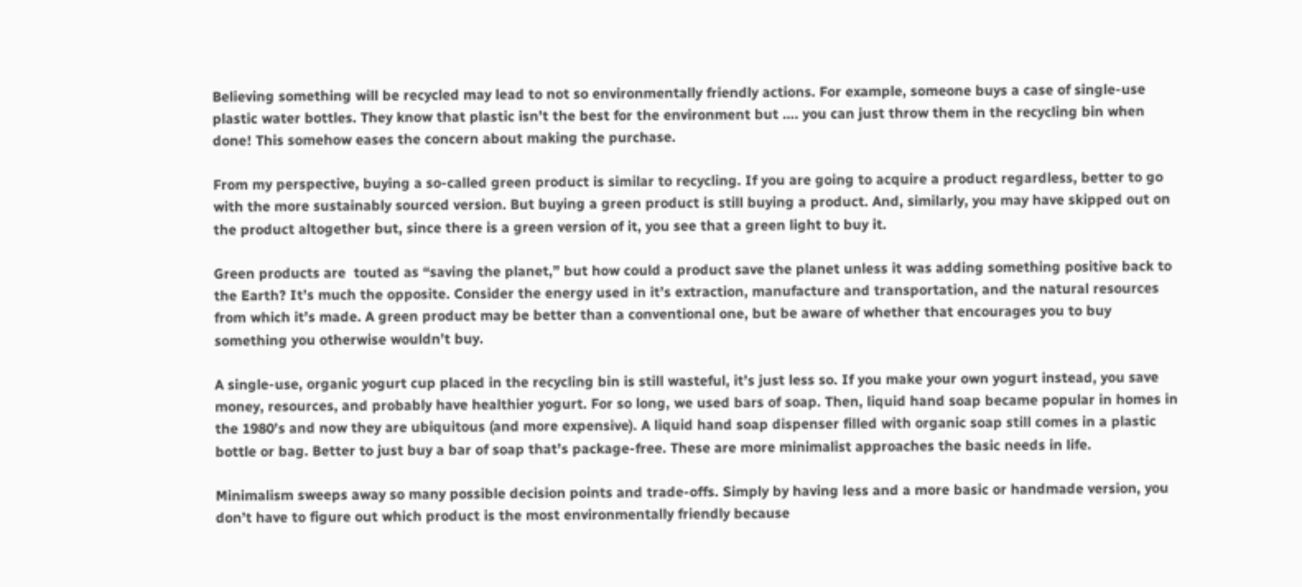Believing something will be recycled may lead to not so environmentally friendly actions. For example, someone buys a case of single-use plastic water bottles. They know that plastic isn’t the best for the environment but …. you can just throw them in the recycling bin when done! This somehow eases the concern about making the purchase.

From my perspective, buying a so-called green product is similar to recycling. If you are going to acquire a product regardless, better to go with the more sustainably sourced version. But buying a green product is still buying a product. And, similarly, you may have skipped out on the product altogether but, since there is a green version of it, you see that a green light to buy it.

Green products are  touted as “saving the planet,” but how could a product save the planet unless it was adding something positive back to the Earth? It’s much the opposite. Consider the energy used in it’s extraction, manufacture and transportation, and the natural resources from which it’s made. A green product may be better than a conventional one, but be aware of whether that encourages you to buy something you otherwise wouldn’t buy.

A single-use, organic yogurt cup placed in the recycling bin is still wasteful, it’s just less so. If you make your own yogurt instead, you save money, resources, and probably have healthier yogurt. For so long, we used bars of soap. Then, liquid hand soap became popular in homes in the 1980’s and now they are ubiquitous (and more expensive). A liquid hand soap dispenser filled with organic soap still comes in a plastic bottle or bag. Better to just buy a bar of soap that’s package-free. These are more minimalist approaches the basic needs in life.

Minimalism sweeps away so many possible decision points and trade-offs. Simply by having less and a more basic or handmade version, you don’t have to figure out which product is the most environmentally friendly because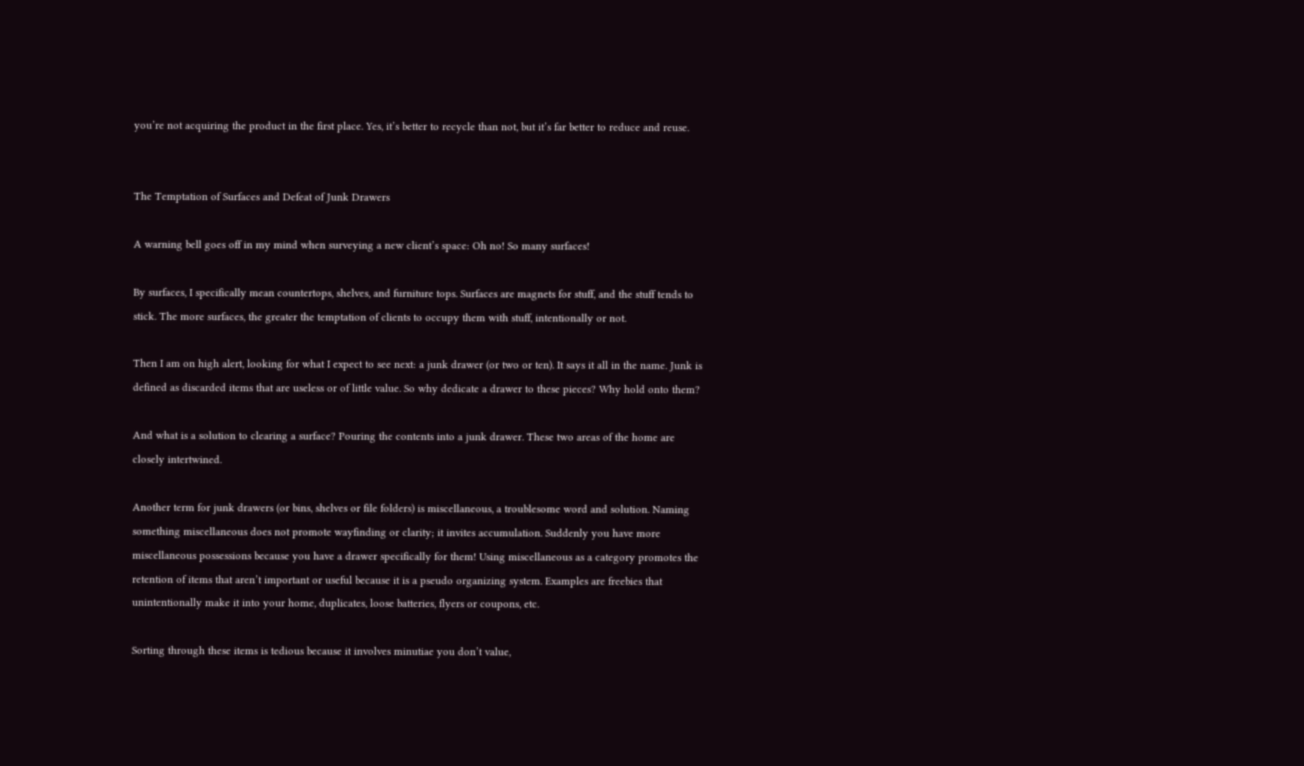you’re not acquiring the product in the first place. Yes, it’s better to recycle than not, but it’s far better to reduce and reuse.


The Temptation of Surfaces and Defeat of Junk Drawers

A warning bell goes off in my mind when surveying a new client’s space: Oh no! So many surfaces!

By surfaces, I specifically mean countertops, shelves, and furniture tops. Surfaces are magnets for stuff, and the stuff tends to stick. The more surfaces, the greater the temptation of clients to occupy them with stuff, intentionally or not.

Then I am on high alert, looking for what I expect to see next: a junk drawer (or two or ten). It says it all in the name. Junk is defined as discarded items that are useless or of little value. So why dedicate a drawer to these pieces? Why hold onto them?

And what is a solution to clearing a surface? Pouring the contents into a junk drawer. These two areas of the home are closely intertwined.

Another term for junk drawers (or bins, shelves or file folders) is miscellaneous, a troublesome word and solution. Naming something miscellaneous does not promote wayfinding or clarity; it invites accumulation. Suddenly you have more miscellaneous possessions because you have a drawer specifically for them! Using miscellaneous as a category promotes the retention of items that aren’t important or useful because it is a pseudo organizing system. Examples are freebies that unintentionally make it into your home, duplicates, loose batteries, flyers or coupons, etc.

Sorting through these items is tedious because it involves minutiae you don’t value,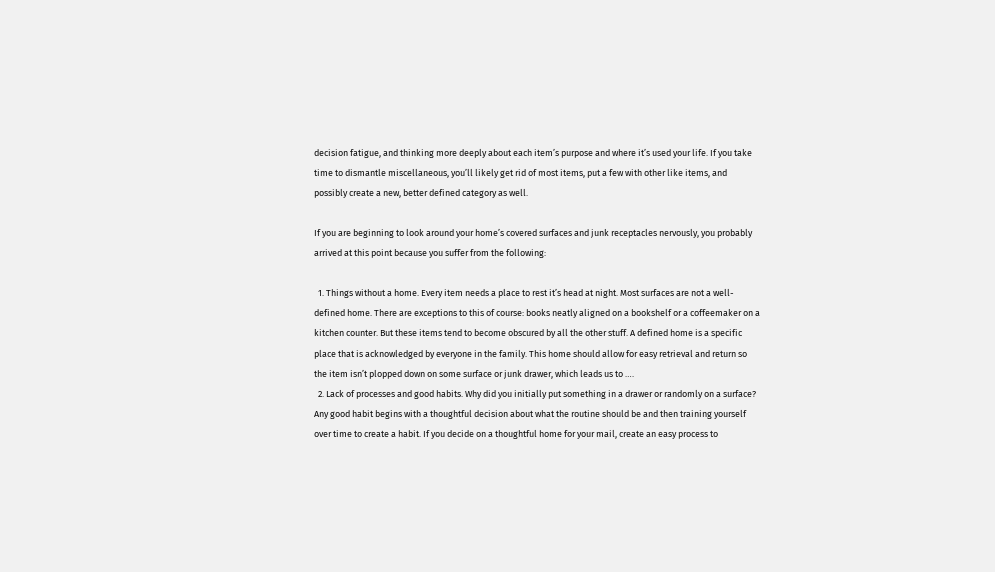decision fatigue, and thinking more deeply about each item’s purpose and where it’s used your life. If you take time to dismantle miscellaneous, you’ll likely get rid of most items, put a few with other like items, and possibly create a new, better defined category as well.

If you are beginning to look around your home’s covered surfaces and junk receptacles nervously, you probably arrived at this point because you suffer from the following:

  1. Things without a home. Every item needs a place to rest it’s head at night. Most surfaces are not a well-defined home. There are exceptions to this of course: books neatly aligned on a bookshelf or a coffeemaker on a kitchen counter. But these items tend to become obscured by all the other stuff. A defined home is a specific place that is acknowledged by everyone in the family. This home should allow for easy retrieval and return so the item isn’t plopped down on some surface or junk drawer, which leads us to ….
  2. Lack of processes and good habits. Why did you initially put something in a drawer or randomly on a surface? Any good habit begins with a thoughtful decision about what the routine should be and then training yourself over time to create a habit. If you decide on a thoughtful home for your mail, create an easy process to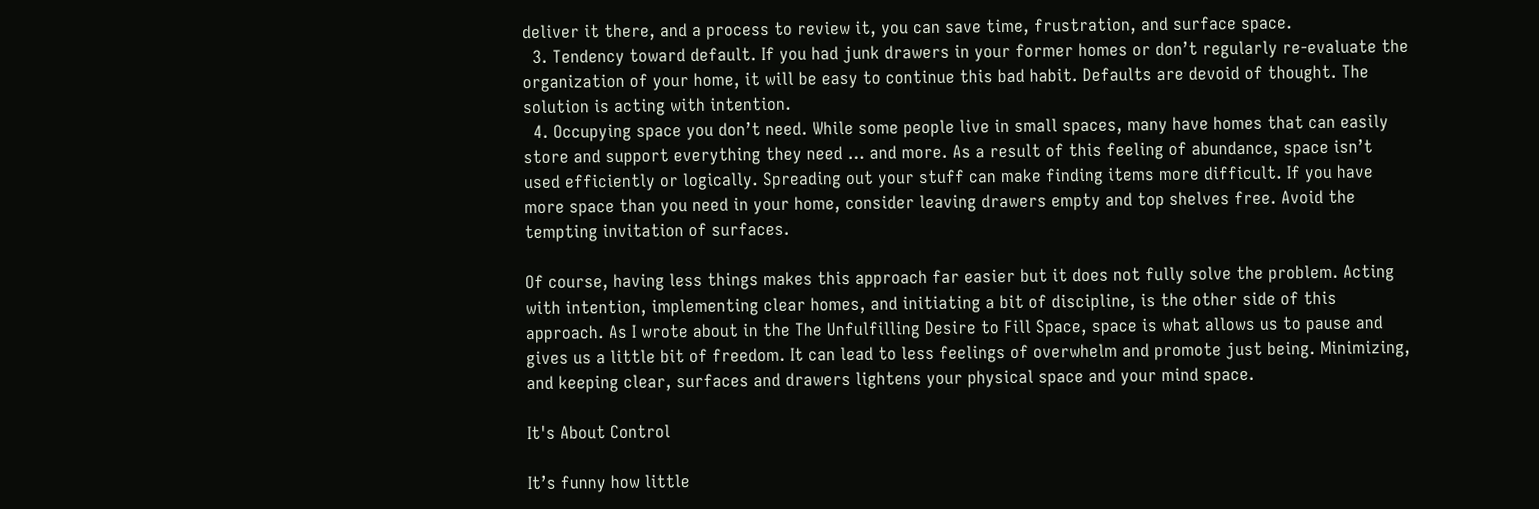deliver it there, and a process to review it, you can save time, frustration, and surface space.
  3. Tendency toward default. If you had junk drawers in your former homes or don’t regularly re-evaluate the organization of your home, it will be easy to continue this bad habit. Defaults are devoid of thought. The solution is acting with intention.
  4. Occupying space you don’t need. While some people live in small spaces, many have homes that can easily store and support everything they need … and more. As a result of this feeling of abundance, space isn’t used efficiently or logically. Spreading out your stuff can make finding items more difficult. If you have more space than you need in your home, consider leaving drawers empty and top shelves free. Avoid the tempting invitation of surfaces.

Of course, having less things makes this approach far easier but it does not fully solve the problem. Acting with intention, implementing clear homes, and initiating a bit of discipline, is the other side of this approach. As I wrote about in the The Unfulfilling Desire to Fill Space, space is what allows us to pause and gives us a little bit of freedom. It can lead to less feelings of overwhelm and promote just being. Minimizing, and keeping clear, surfaces and drawers lightens your physical space and your mind space.

It's About Control

It’s funny how little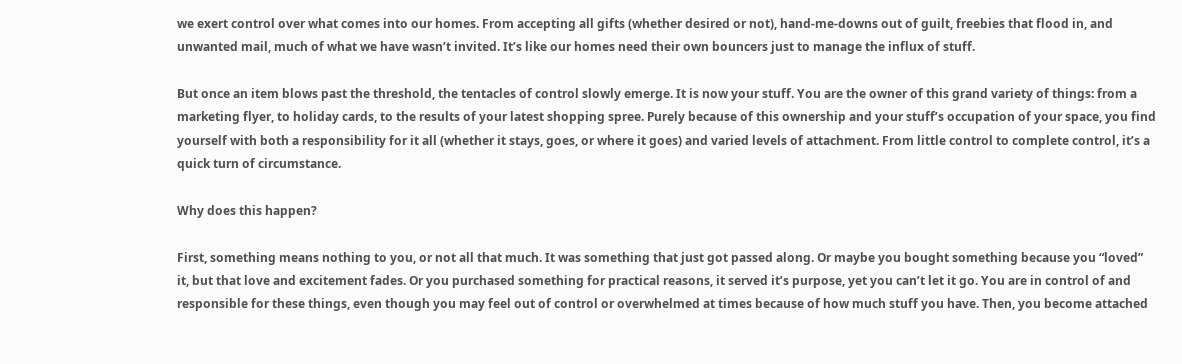we exert control over what comes into our homes. From accepting all gifts (whether desired or not), hand-me-downs out of guilt, freebies that flood in, and unwanted mail, much of what we have wasn’t invited. It’s like our homes need their own bouncers just to manage the influx of stuff.

But once an item blows past the threshold, the tentacles of control slowly emerge. It is now your stuff. You are the owner of this grand variety of things: from a marketing flyer, to holiday cards, to the results of your latest shopping spree. Purely because of this ownership and your stuff’s occupation of your space, you find yourself with both a responsibility for it all (whether it stays, goes, or where it goes) and varied levels of attachment. From little control to complete control, it’s a quick turn of circumstance.

Why does this happen?

First, something means nothing to you, or not all that much. It was something that just got passed along. Or maybe you bought something because you “loved” it, but that love and excitement fades. Or you purchased something for practical reasons, it served it’s purpose, yet you can’t let it go. You are in control of and responsible for these things, even though you may feel out of control or overwhelmed at times because of how much stuff you have. Then, you become attached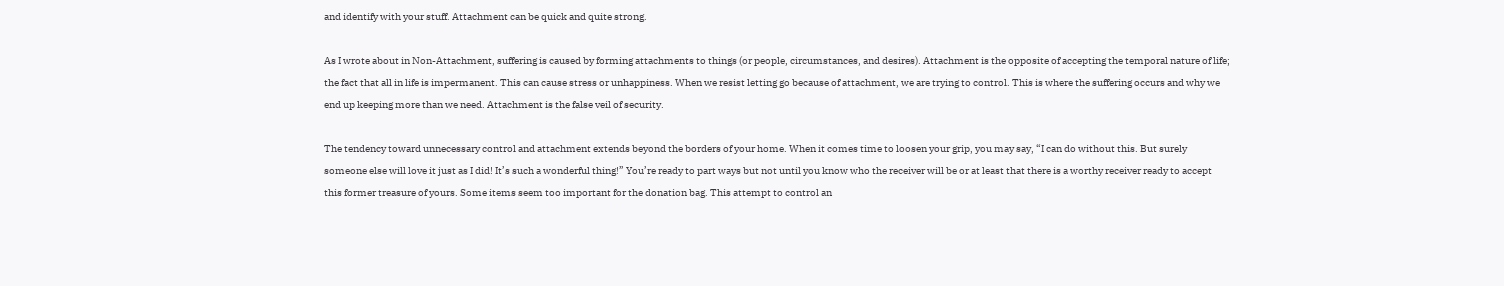and identify with your stuff. Attachment can be quick and quite strong.

As I wrote about in Non-Attachment, suffering is caused by forming attachments to things (or people, circumstances, and desires). Attachment is the opposite of accepting the temporal nature of life; the fact that all in life is impermanent. This can cause stress or unhappiness. When we resist letting go because of attachment, we are trying to control. This is where the suffering occurs and why we end up keeping more than we need. Attachment is the false veil of security.

The tendency toward unnecessary control and attachment extends beyond the borders of your home. When it comes time to loosen your grip, you may say, “I can do without this. But surely someone else will love it just as I did! It’s such a wonderful thing!” You’re ready to part ways but not until you know who the receiver will be or at least that there is a worthy receiver ready to accept this former treasure of yours. Some items seem too important for the donation bag. This attempt to control an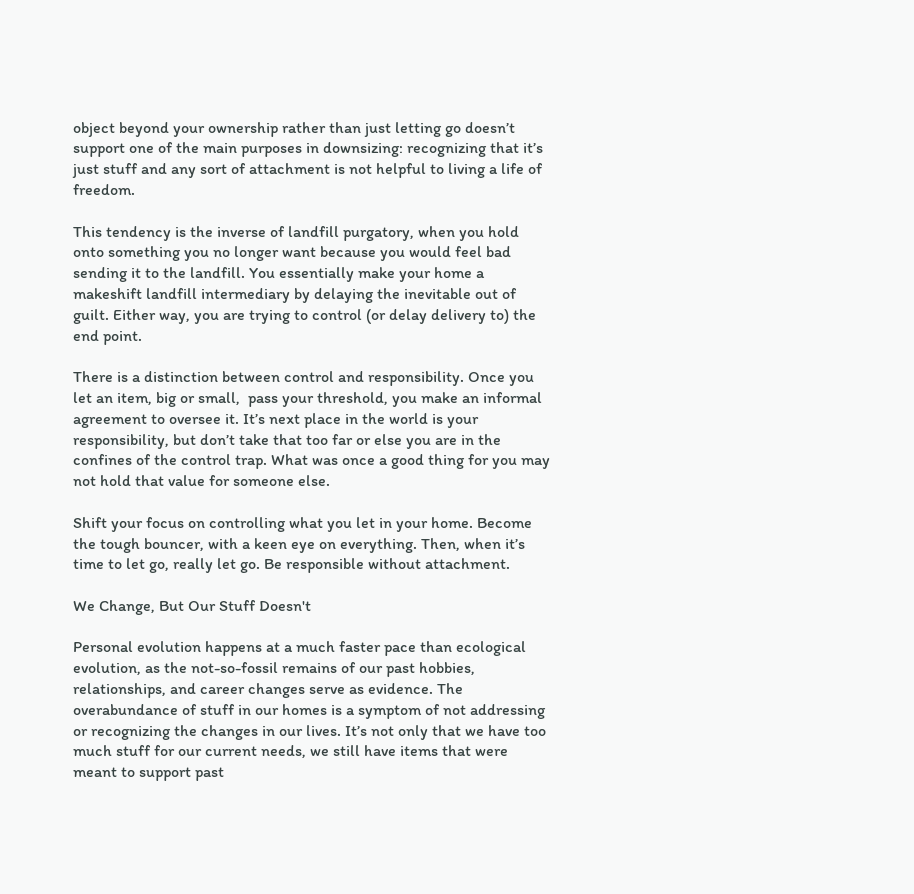object beyond your ownership rather than just letting go doesn’t support one of the main purposes in downsizing: recognizing that it’s just stuff and any sort of attachment is not helpful to living a life of freedom.

This tendency is the inverse of landfill purgatory, when you hold onto something you no longer want because you would feel bad sending it to the landfill. You essentially make your home a makeshift landfill intermediary by delaying the inevitable out of guilt. Either way, you are trying to control (or delay delivery to) the end point.

There is a distinction between control and responsibility. Once you let an item, big or small,  pass your threshold, you make an informal agreement to oversee it. It’s next place in the world is your responsibility, but don’t take that too far or else you are in the confines of the control trap. What was once a good thing for you may not hold that value for someone else.

Shift your focus on controlling what you let in your home. Become the tough bouncer, with a keen eye on everything. Then, when it’s time to let go, really let go. Be responsible without attachment.

We Change, But Our Stuff Doesn't

Personal evolution happens at a much faster pace than ecological evolution, as the not-so-fossil remains of our past hobbies, relationships, and career changes serve as evidence. The overabundance of stuff in our homes is a symptom of not addressing or recognizing the changes in our lives. It’s not only that we have too much stuff for our current needs, we still have items that were meant to support past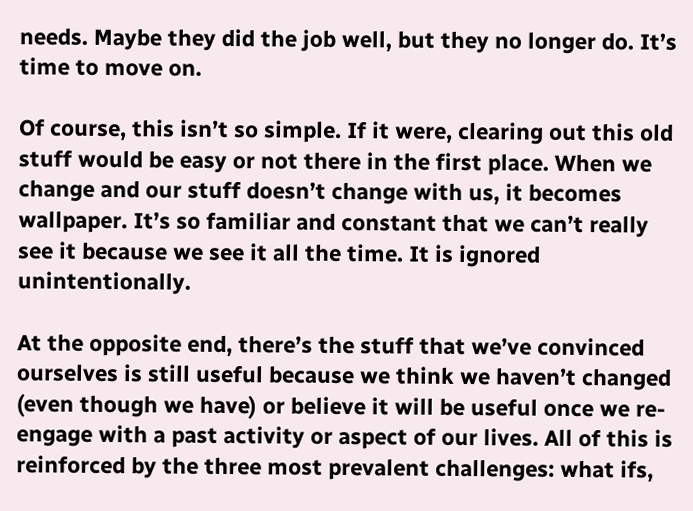needs. Maybe they did the job well, but they no longer do. It’s time to move on.

Of course, this isn’t so simple. If it were, clearing out this old stuff would be easy or not there in the first place. When we change and our stuff doesn’t change with us, it becomes wallpaper. It’s so familiar and constant that we can’t really see it because we see it all the time. It is ignored unintentionally.

At the opposite end, there’s the stuff that we’ve convinced ourselves is still useful because we think we haven’t changed (even though we have) or believe it will be useful once we re-engage with a past activity or aspect of our lives. All of this is reinforced by the three most prevalent challenges: what ifs,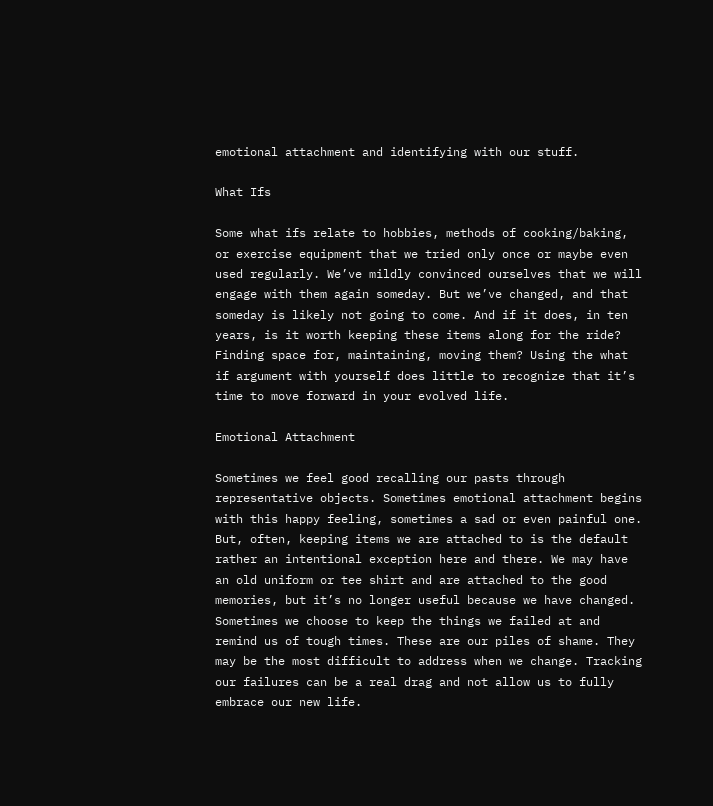emotional attachment and identifying with our stuff.

What Ifs

Some what ifs relate to hobbies, methods of cooking/baking, or exercise equipment that we tried only once or maybe even used regularly. We’ve mildly convinced ourselves that we will engage with them again someday. But we’ve changed, and that someday is likely not going to come. And if it does, in ten years, is it worth keeping these items along for the ride? Finding space for, maintaining, moving them? Using the what if argument with yourself does little to recognize that it’s time to move forward in your evolved life.

Emotional Attachment

Sometimes we feel good recalling our pasts through representative objects. Sometimes emotional attachment begins with this happy feeling, sometimes a sad or even painful one. But, often, keeping items we are attached to is the default rather an intentional exception here and there. We may have an old uniform or tee shirt and are attached to the good memories, but it’s no longer useful because we have changed. Sometimes we choose to keep the things we failed at and remind us of tough times. These are our piles of shame. They may be the most difficult to address when we change. Tracking our failures can be a real drag and not allow us to fully embrace our new life.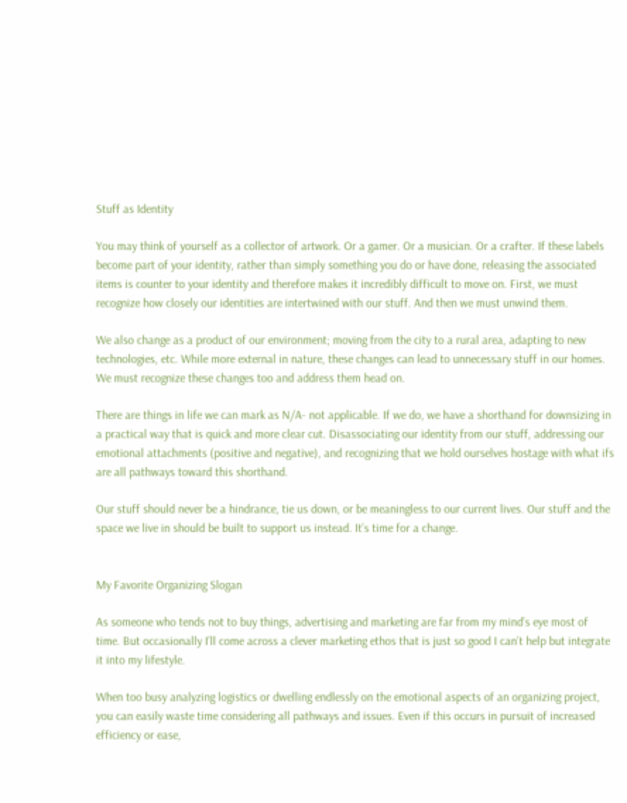Stuff as Identity

You may think of yourself as a collector of artwork. Or a gamer. Or a musician. Or a crafter. If these labels become part of your identity, rather than simply something you do or have done, releasing the associated items is counter to your identity and therefore makes it incredibly difficult to move on. First, we must recognize how closely our identities are intertwined with our stuff. And then we must unwind them.

We also change as a product of our environment; moving from the city to a rural area, adapting to new technologies, etc. While more external in nature, these changes can lead to unnecessary stuff in our homes. We must recognize these changes too and address them head on.

There are things in life we can mark as N/A- not applicable. If we do, we have a shorthand for downsizing in a practical way that is quick and more clear cut. Disassociating our identity from our stuff, addressing our emotional attachments (positive and negative), and recognizing that we hold ourselves hostage with what ifs are all pathways toward this shorthand.

Our stuff should never be a hindrance, tie us down, or be meaningless to our current lives. Our stuff and the space we live in should be built to support us instead. It’s time for a change.


My Favorite Organizing Slogan

As someone who tends not to buy things, advertising and marketing are far from my mind’s eye most of time. But occasionally I’ll come across a clever marketing ethos that is just so good I can’t help but integrate it into my lifestyle.

When too busy analyzing logistics or dwelling endlessly on the emotional aspects of an organizing project, you can easily waste time considering all pathways and issues. Even if this occurs in pursuit of increased efficiency or ease,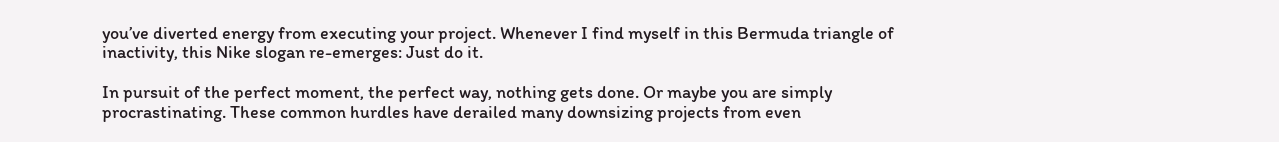you’ve diverted energy from executing your project. Whenever I find myself in this Bermuda triangle of inactivity, this Nike slogan re-emerges: Just do it.

In pursuit of the perfect moment, the perfect way, nothing gets done. Or maybe you are simply procrastinating. These common hurdles have derailed many downsizing projects from even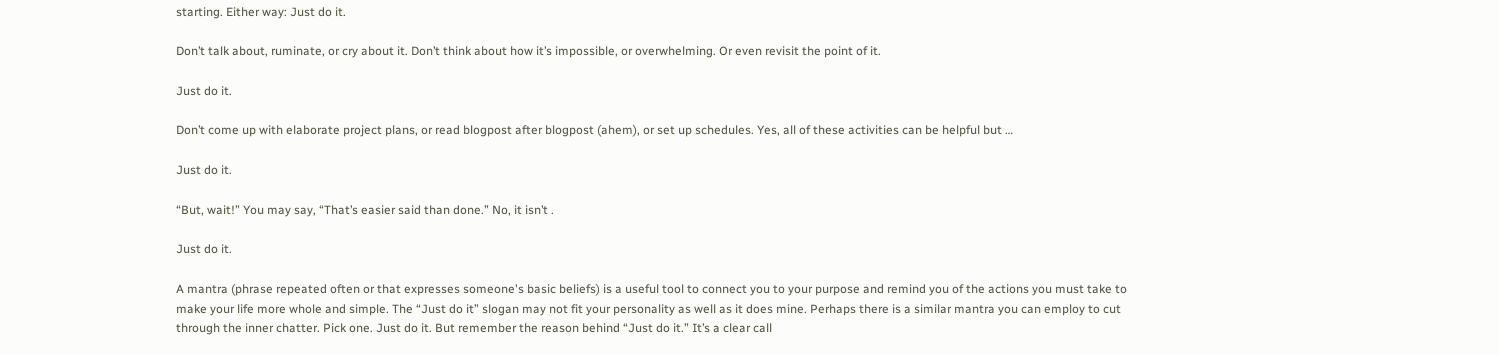starting. Either way: Just do it.

Don’t talk about, ruminate, or cry about it. Don’t think about how it’s impossible, or overwhelming. Or even revisit the point of it.

Just do it.

Don’t come up with elaborate project plans, or read blogpost after blogpost (ahem), or set up schedules. Yes, all of these activities can be helpful but …

Just do it.

“But, wait!” You may say, “That’s easier said than done.” No, it isn’t .

Just do it.

A mantra (phrase repeated often or that expresses someone's basic beliefs) is a useful tool to connect you to your purpose and remind you of the actions you must take to make your life more whole and simple. The “Just do it” slogan may not fit your personality as well as it does mine. Perhaps there is a similar mantra you can employ to cut through the inner chatter. Pick one. Just do it. But remember the reason behind “Just do it.” It’s a clear call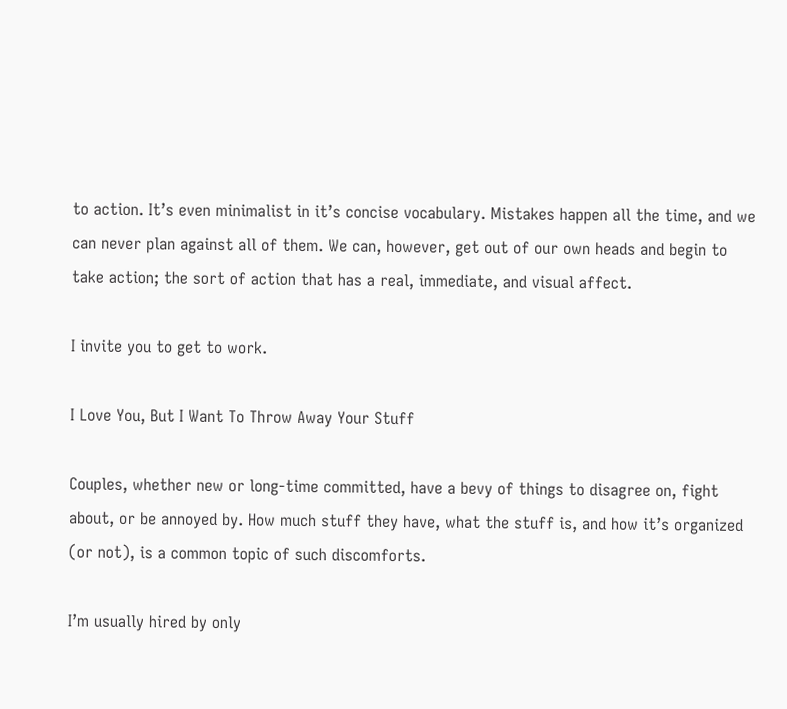to action. It’s even minimalist in it’s concise vocabulary. Mistakes happen all the time, and we can never plan against all of them. We can, however, get out of our own heads and begin to take action; the sort of action that has a real, immediate, and visual affect.

I invite you to get to work.

I Love You, But I Want To Throw Away Your Stuff

Couples, whether new or long-time committed, have a bevy of things to disagree on, fight about, or be annoyed by. How much stuff they have, what the stuff is, and how it’s organized (or not), is a common topic of such discomforts.

I’m usually hired by only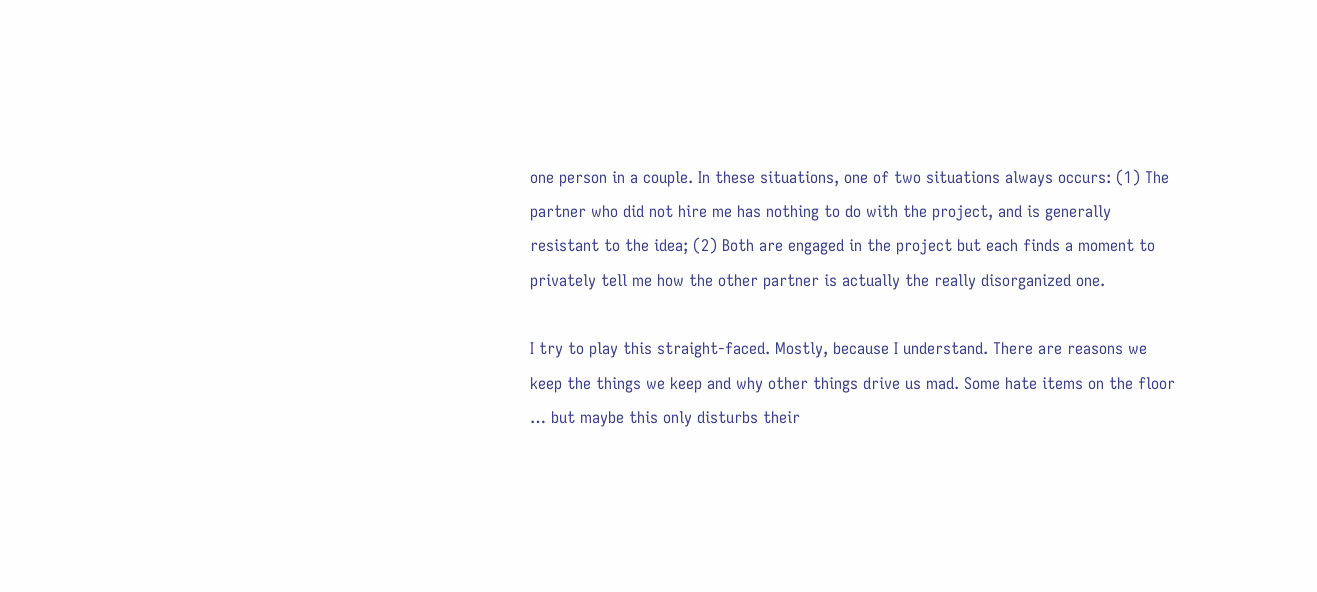one person in a couple. In these situations, one of two situations always occurs: (1) The partner who did not hire me has nothing to do with the project, and is generally resistant to the idea; (2) Both are engaged in the project but each finds a moment to privately tell me how the other partner is actually the really disorganized one.

I try to play this straight-faced. Mostly, because I understand. There are reasons we keep the things we keep and why other things drive us mad. Some hate items on the floor … but maybe this only disturbs their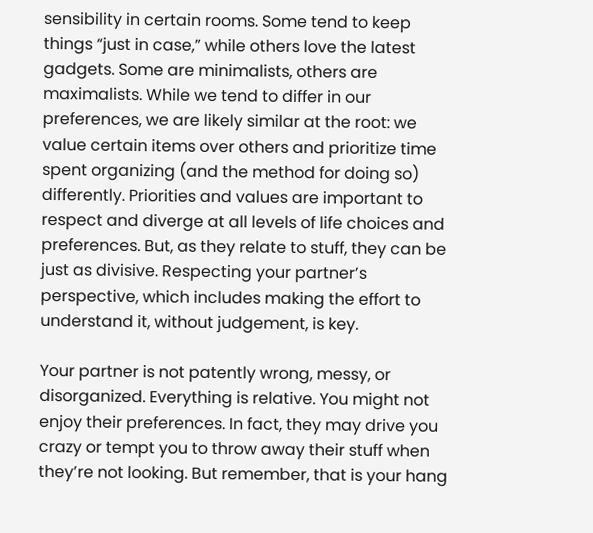sensibility in certain rooms. Some tend to keep things “just in case,” while others love the latest gadgets. Some are minimalists, others are maximalists. While we tend to differ in our preferences, we are likely similar at the root: we value certain items over others and prioritize time spent organizing (and the method for doing so) differently. Priorities and values are important to respect and diverge at all levels of life choices and preferences. But, as they relate to stuff, they can be just as divisive. Respecting your partner’s perspective, which includes making the effort to understand it, without judgement, is key.

Your partner is not patently wrong, messy, or disorganized. Everything is relative. You might not enjoy their preferences. In fact, they may drive you crazy or tempt you to throw away their stuff when they’re not looking. But remember, that is your hang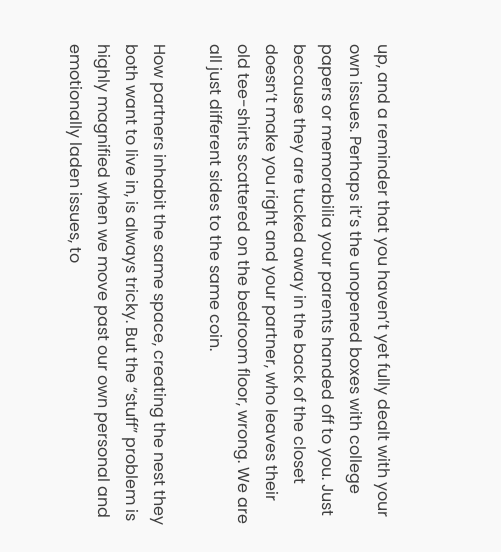up, and a reminder that you haven’t yet fully dealt with your own issues. Perhaps it’s the unopened boxes with college papers or memorabilia your parents handed off to you. Just because they are tucked away in the back of the closet doesn’t make you right and your partner, who leaves their old tee-shirts scattered on the bedroom floor, wrong. We are all just different sides to the same coin.

How partners inhabit the same space, creating the nest they both want to live in, is always tricky. But the “stuff” problem is highly magnified when we move past our own personal and emotionally laden issues, to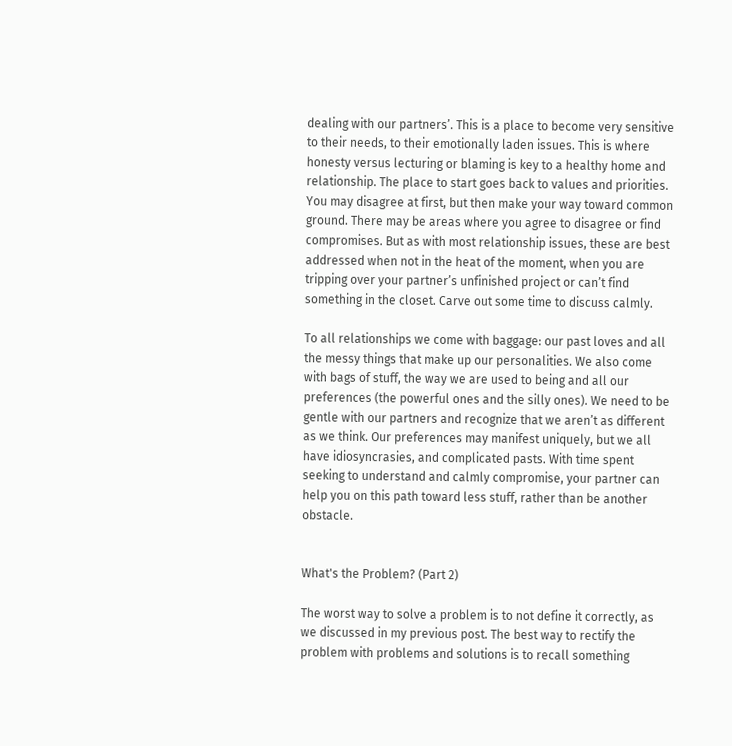dealing with our partners’. This is a place to become very sensitive to their needs, to their emotionally laden issues. This is where honesty versus lecturing or blaming is key to a healthy home and relationship. The place to start goes back to values and priorities. You may disagree at first, but then make your way toward common ground. There may be areas where you agree to disagree or find compromises. But as with most relationship issues, these are best addressed when not in the heat of the moment, when you are tripping over your partner’s unfinished project or can’t find something in the closet. Carve out some time to discuss calmly.

To all relationships we come with baggage: our past loves and all the messy things that make up our personalities. We also come with bags of stuff, the way we are used to being and all our preferences (the powerful ones and the silly ones). We need to be gentle with our partners and recognize that we aren’t as different as we think. Our preferences may manifest uniquely, but we all have idiosyncrasies, and complicated pasts. With time spent seeking to understand and calmly compromise, your partner can help you on this path toward less stuff, rather than be another obstacle.


What's the Problem? (Part 2)

The worst way to solve a problem is to not define it correctly, as we discussed in my previous post. The best way to rectify the problem with problems and solutions is to recall something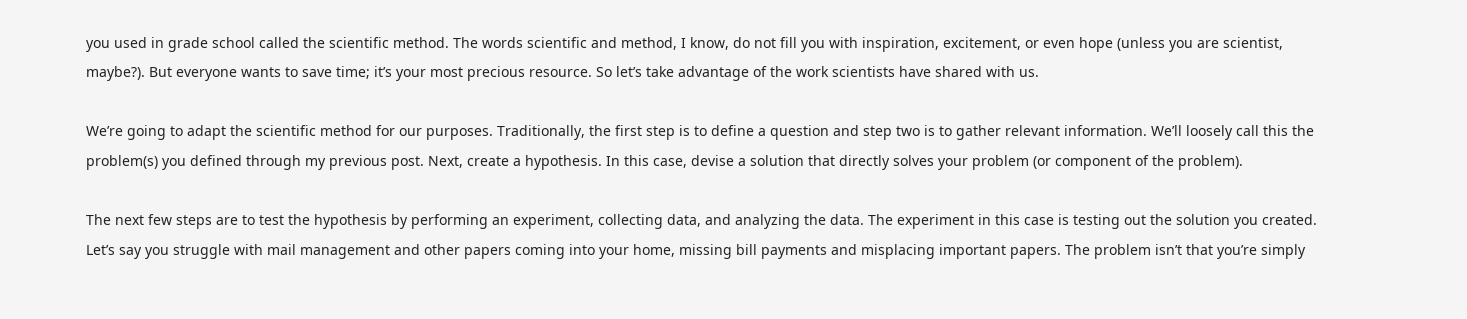you used in grade school called the scientific method. The words scientific and method, I know, do not fill you with inspiration, excitement, or even hope (unless you are scientist, maybe?). But everyone wants to save time; it’s your most precious resource. So let’s take advantage of the work scientists have shared with us.

We’re going to adapt the scientific method for our purposes. Traditionally, the first step is to define a question and step two is to gather relevant information. We’ll loosely call this the problem(s) you defined through my previous post. Next, create a hypothesis. In this case, devise a solution that directly solves your problem (or component of the problem).

The next few steps are to test the hypothesis by performing an experiment, collecting data, and analyzing the data. The experiment in this case is testing out the solution you created. Let’s say you struggle with mail management and other papers coming into your home, missing bill payments and misplacing important papers. The problem isn’t that you’re simply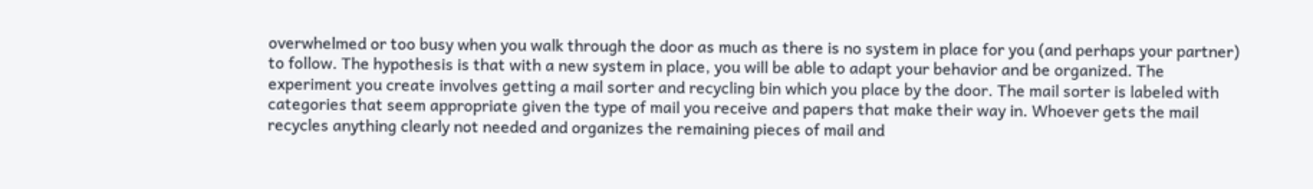overwhelmed or too busy when you walk through the door as much as there is no system in place for you (and perhaps your partner) to follow. The hypothesis is that with a new system in place, you will be able to adapt your behavior and be organized. The experiment you create involves getting a mail sorter and recycling bin which you place by the door. The mail sorter is labeled with categories that seem appropriate given the type of mail you receive and papers that make their way in. Whoever gets the mail recycles anything clearly not needed and organizes the remaining pieces of mail and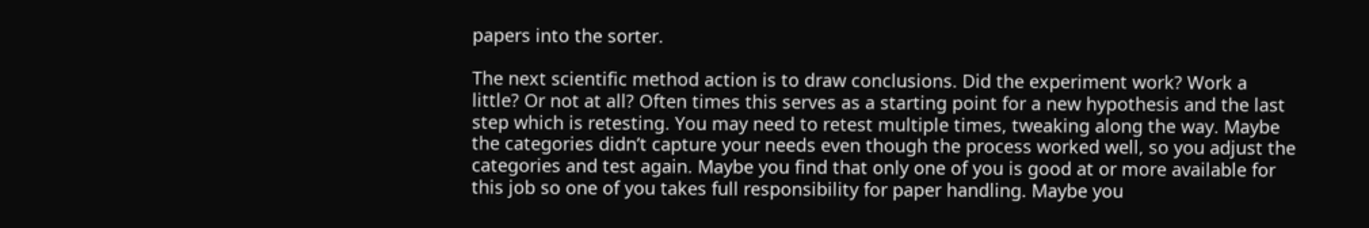papers into the sorter.

The next scientific method action is to draw conclusions. Did the experiment work? Work a little? Or not at all? Often times this serves as a starting point for a new hypothesis and the last step which is retesting. You may need to retest multiple times, tweaking along the way. Maybe the categories didn’t capture your needs even though the process worked well, so you adjust the categories and test again. Maybe you find that only one of you is good at or more available for this job so one of you takes full responsibility for paper handling. Maybe you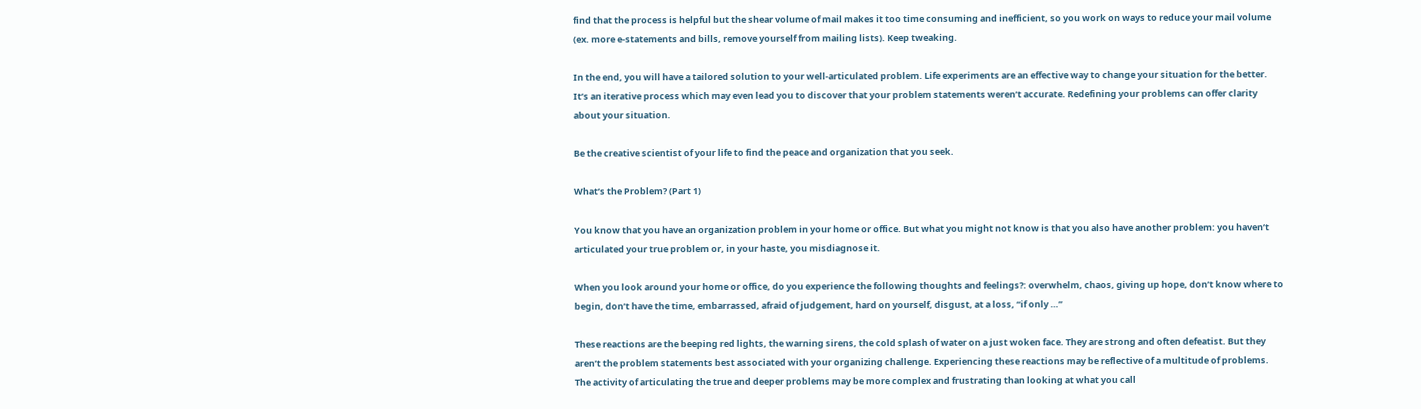find that the process is helpful but the shear volume of mail makes it too time consuming and inefficient, so you work on ways to reduce your mail volume (ex. more e-statements and bills, remove yourself from mailing lists). Keep tweaking.

In the end, you will have a tailored solution to your well-articulated problem. Life experiments are an effective way to change your situation for the better. It’s an iterative process which may even lead you to discover that your problem statements weren’t accurate. Redefining your problems can offer clarity about your situation.

Be the creative scientist of your life to find the peace and organization that you seek.

What’s the Problem? (Part 1)

You know that you have an organization problem in your home or office. But what you might not know is that you also have another problem: you haven’t articulated your true problem or, in your haste, you misdiagnose it.

When you look around your home or office, do you experience the following thoughts and feelings?: overwhelm, chaos, giving up hope, don’t know where to begin, don’t have the time, embarrassed, afraid of judgement, hard on yourself, disgust, at a loss, “if only …”

These reactions are the beeping red lights, the warning sirens, the cold splash of water on a just woken face. They are strong and often defeatist. But they aren’t the problem statements best associated with your organizing challenge. Experiencing these reactions may be reflective of a multitude of problems. The activity of articulating the true and deeper problems may be more complex and frustrating than looking at what you call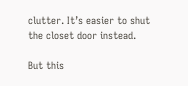clutter. It’s easier to shut the closet door instead.

But this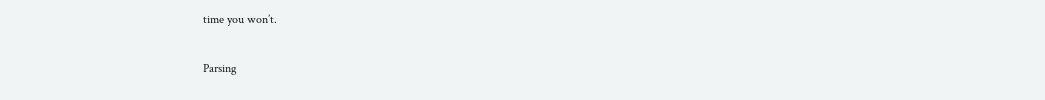time you won’t.

Parsing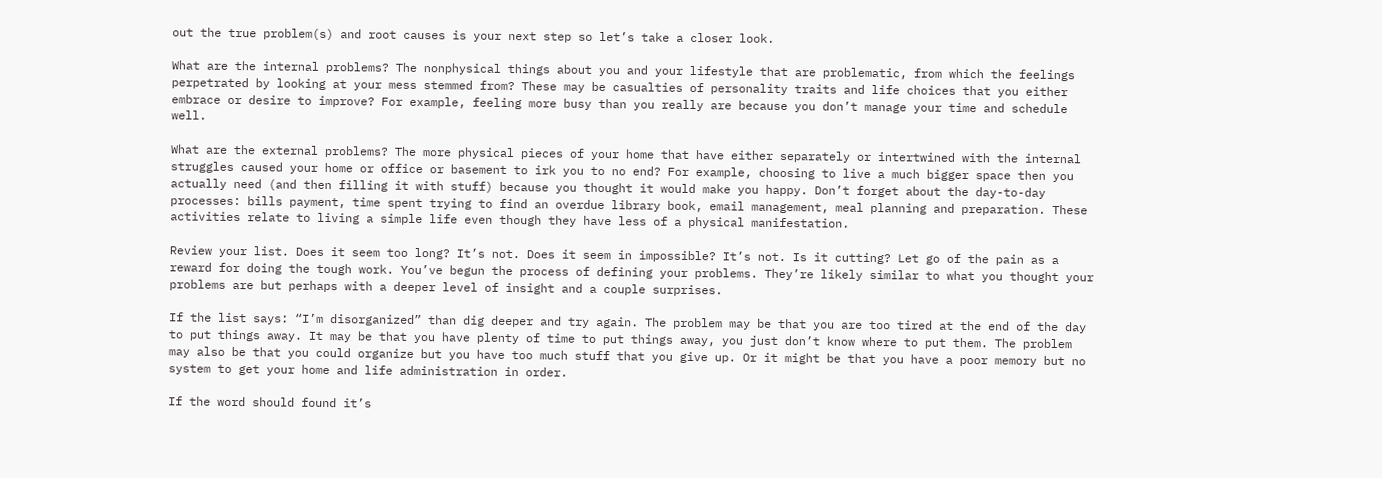out the true problem(s) and root causes is your next step so let’s take a closer look.

What are the internal problems? The nonphysical things about you and your lifestyle that are problematic, from which the feelings perpetrated by looking at your mess stemmed from? These may be casualties of personality traits and life choices that you either embrace or desire to improve? For example, feeling more busy than you really are because you don’t manage your time and schedule well.

What are the external problems? The more physical pieces of your home that have either separately or intertwined with the internal struggles caused your home or office or basement to irk you to no end? For example, choosing to live a much bigger space then you actually need (and then filling it with stuff) because you thought it would make you happy. Don’t forget about the day-to-day processes: bills payment, time spent trying to find an overdue library book, email management, meal planning and preparation. These activities relate to living a simple life even though they have less of a physical manifestation.

Review your list. Does it seem too long? It’s not. Does it seem in impossible? It’s not. Is it cutting? Let go of the pain as a reward for doing the tough work. You’ve begun the process of defining your problems. They’re likely similar to what you thought your problems are but perhaps with a deeper level of insight and a couple surprises.

If the list says: “I’m disorganized” than dig deeper and try again. The problem may be that you are too tired at the end of the day to put things away. It may be that you have plenty of time to put things away, you just don’t know where to put them. The problem may also be that you could organize but you have too much stuff that you give up. Or it might be that you have a poor memory but no system to get your home and life administration in order.

If the word should found it’s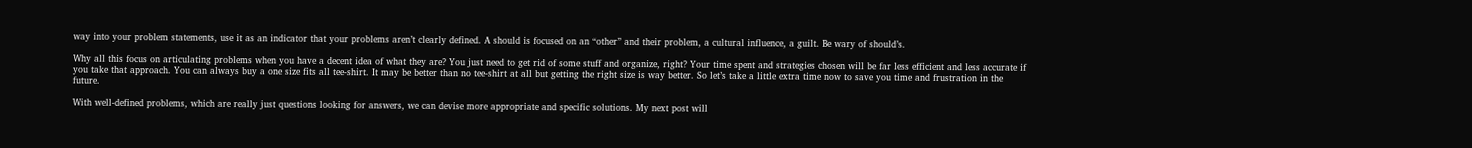way into your problem statements, use it as an indicator that your problems aren’t clearly defined. A should is focused on an “other” and their problem, a cultural influence, a guilt. Be wary of should’s.

Why all this focus on articulating problems when you have a decent idea of what they are? You just need to get rid of some stuff and organize, right? Your time spent and strategies chosen will be far less efficient and less accurate if you take that approach. You can always buy a one size fits all tee-shirt. It may be better than no tee-shirt at all but getting the right size is way better. So let’s take a little extra time now to save you time and frustration in the future.

With well-defined problems, which are really just questions looking for answers, we can devise more appropriate and specific solutions. My next post will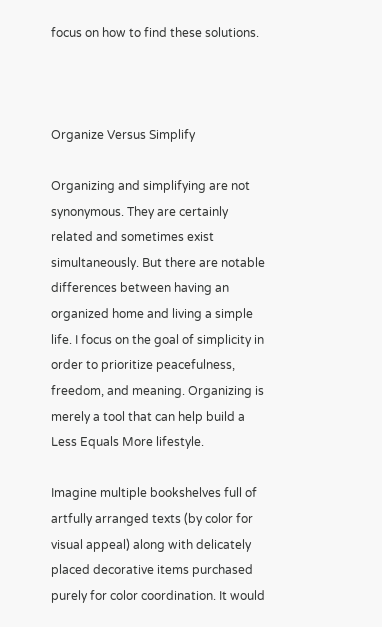focus on how to find these solutions.



Organize Versus Simplify

Organizing and simplifying are not synonymous. They are certainly related and sometimes exist simultaneously. But there are notable differences between having an organized home and living a simple life. I focus on the goal of simplicity in order to prioritize peacefulness, freedom, and meaning. Organizing is merely a tool that can help build a Less Equals More lifestyle.

Imagine multiple bookshelves full of artfully arranged texts (by color for visual appeal) along with delicately placed decorative items purchased purely for color coordination. It would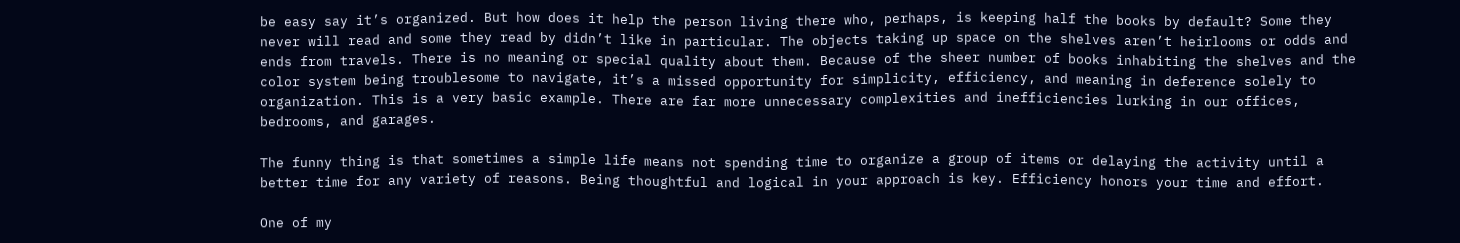be easy say it’s organized. But how does it help the person living there who, perhaps, is keeping half the books by default? Some they never will read and some they read by didn’t like in particular. The objects taking up space on the shelves aren’t heirlooms or odds and ends from travels. There is no meaning or special quality about them. Because of the sheer number of books inhabiting the shelves and the color system being troublesome to navigate, it’s a missed opportunity for simplicity, efficiency, and meaning in deference solely to organization. This is a very basic example. There are far more unnecessary complexities and inefficiencies lurking in our offices, bedrooms, and garages.

The funny thing is that sometimes a simple life means not spending time to organize a group of items or delaying the activity until a better time for any variety of reasons. Being thoughtful and logical in your approach is key. Efficiency honors your time and effort.

One of my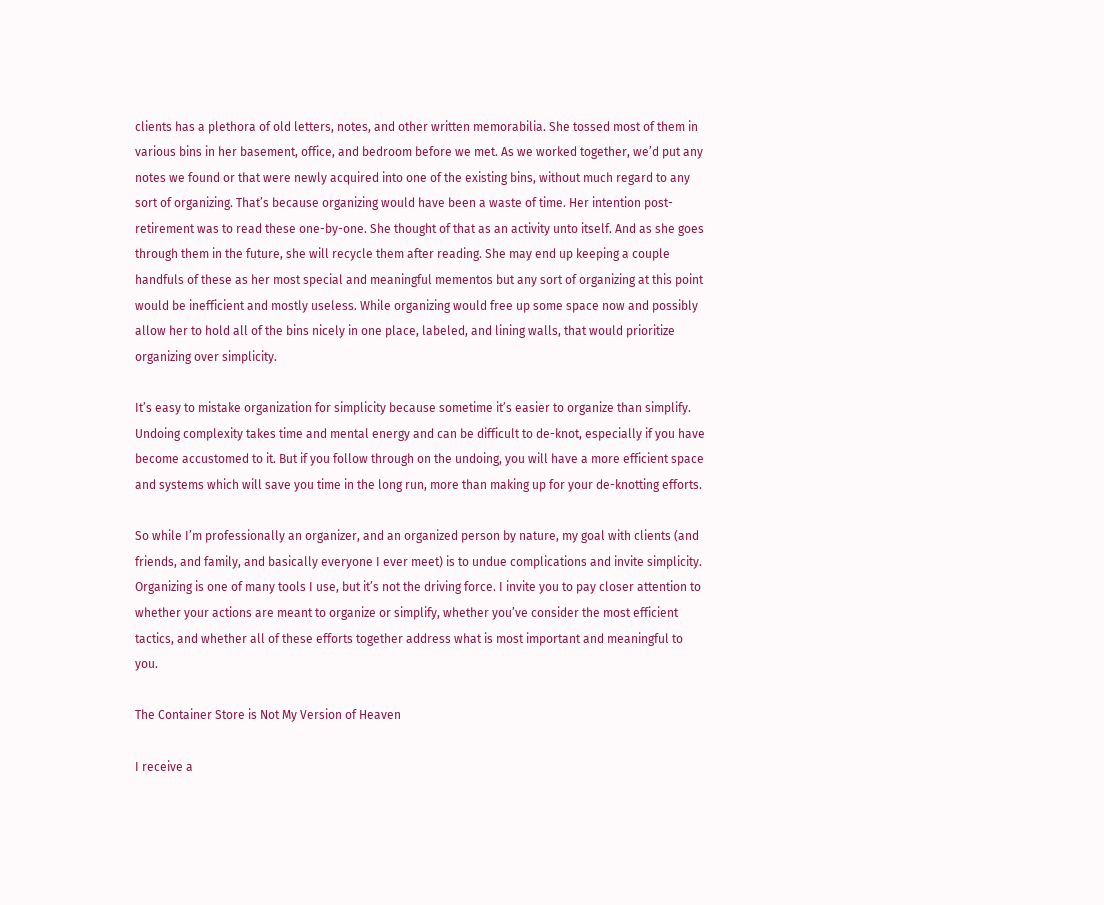clients has a plethora of old letters, notes, and other written memorabilia. She tossed most of them in various bins in her basement, office, and bedroom before we met. As we worked together, we’d put any notes we found or that were newly acquired into one of the existing bins, without much regard to any sort of organizing. That’s because organizing would have been a waste of time. Her intention post-retirement was to read these one-by-one. She thought of that as an activity unto itself. And as she goes through them in the future, she will recycle them after reading. She may end up keeping a couple handfuls of these as her most special and meaningful mementos but any sort of organizing at this point would be inefficient and mostly useless. While organizing would free up some space now and possibly allow her to hold all of the bins nicely in one place, labeled, and lining walls, that would prioritize organizing over simplicity.

It’s easy to mistake organization for simplicity because sometime it’s easier to organize than simplify. Undoing complexity takes time and mental energy and can be difficult to de-knot, especially if you have become accustomed to it. But if you follow through on the undoing, you will have a more efficient space and systems which will save you time in the long run, more than making up for your de-knotting efforts.

So while I’m professionally an organizer, and an organized person by nature, my goal with clients (and friends, and family, and basically everyone I ever meet) is to undue complications and invite simplicity. Organizing is one of many tools I use, but it’s not the driving force. I invite you to pay closer attention to whether your actions are meant to organize or simplify, whether you’ve consider the most efficient tactics, and whether all of these efforts together address what is most important and meaningful to you.

The Container Store is Not My Version of Heaven

I receive a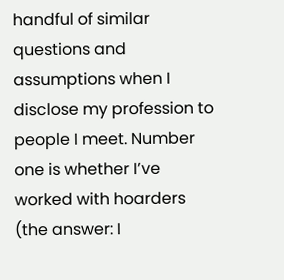handful of similar questions and assumptions when I disclose my profession to people I meet. Number one is whether I’ve worked with hoarders (the answer: I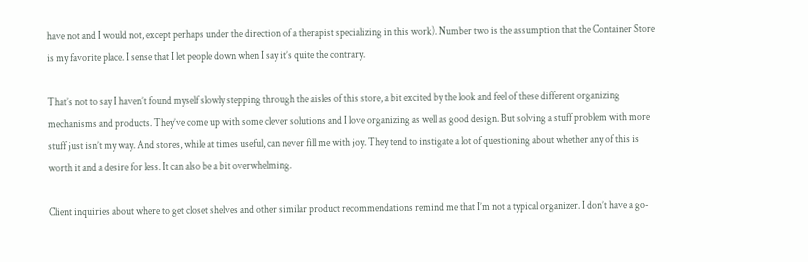have not and I would not, except perhaps under the direction of a therapist specializing in this work). Number two is the assumption that the Container Store is my favorite place. I sense that I let people down when I say it’s quite the contrary.

That’s not to say I haven’t found myself slowly stepping through the aisles of this store, a bit excited by the look and feel of these different organizing mechanisms and products. They’ve come up with some clever solutions and I love organizing as well as good design. But solving a stuff problem with more stuff just isn’t my way. And stores, while at times useful, can never fill me with joy. They tend to instigate a lot of questioning about whether any of this is worth it and a desire for less. It can also be a bit overwhelming.

Client inquiries about where to get closet shelves and other similar product recommendations remind me that I’m not a typical organizer. I don’t have a go-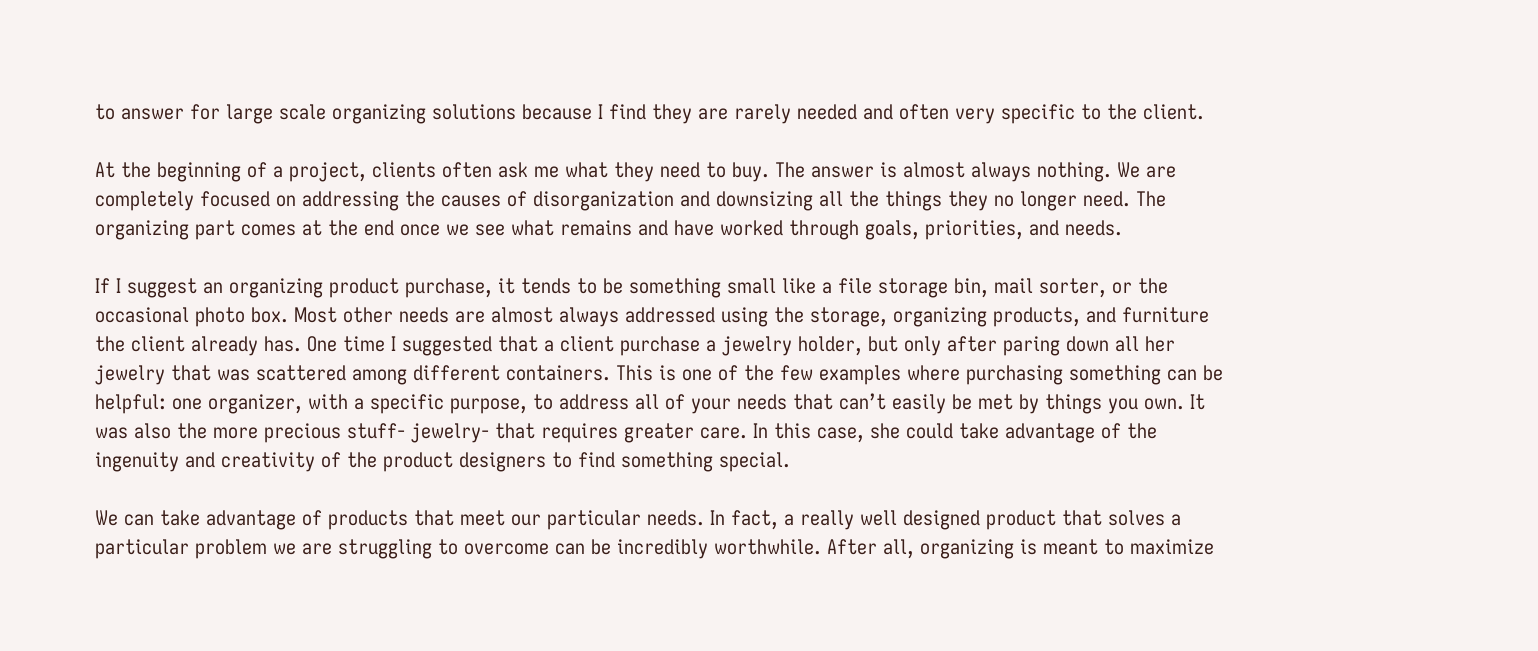to answer for large scale organizing solutions because I find they are rarely needed and often very specific to the client.

At the beginning of a project, clients often ask me what they need to buy. The answer is almost always nothing. We are completely focused on addressing the causes of disorganization and downsizing all the things they no longer need. The organizing part comes at the end once we see what remains and have worked through goals, priorities, and needs.

If I suggest an organizing product purchase, it tends to be something small like a file storage bin, mail sorter, or the occasional photo box. Most other needs are almost always addressed using the storage, organizing products, and furniture the client already has. One time I suggested that a client purchase a jewelry holder, but only after paring down all her jewelry that was scattered among different containers. This is one of the few examples where purchasing something can be helpful: one organizer, with a specific purpose, to address all of your needs that can’t easily be met by things you own. It was also the more precious stuff- jewelry- that requires greater care. In this case, she could take advantage of the ingenuity and creativity of the product designers to find something special.

We can take advantage of products that meet our particular needs. In fact, a really well designed product that solves a particular problem we are struggling to overcome can be incredibly worthwhile. After all, organizing is meant to maximize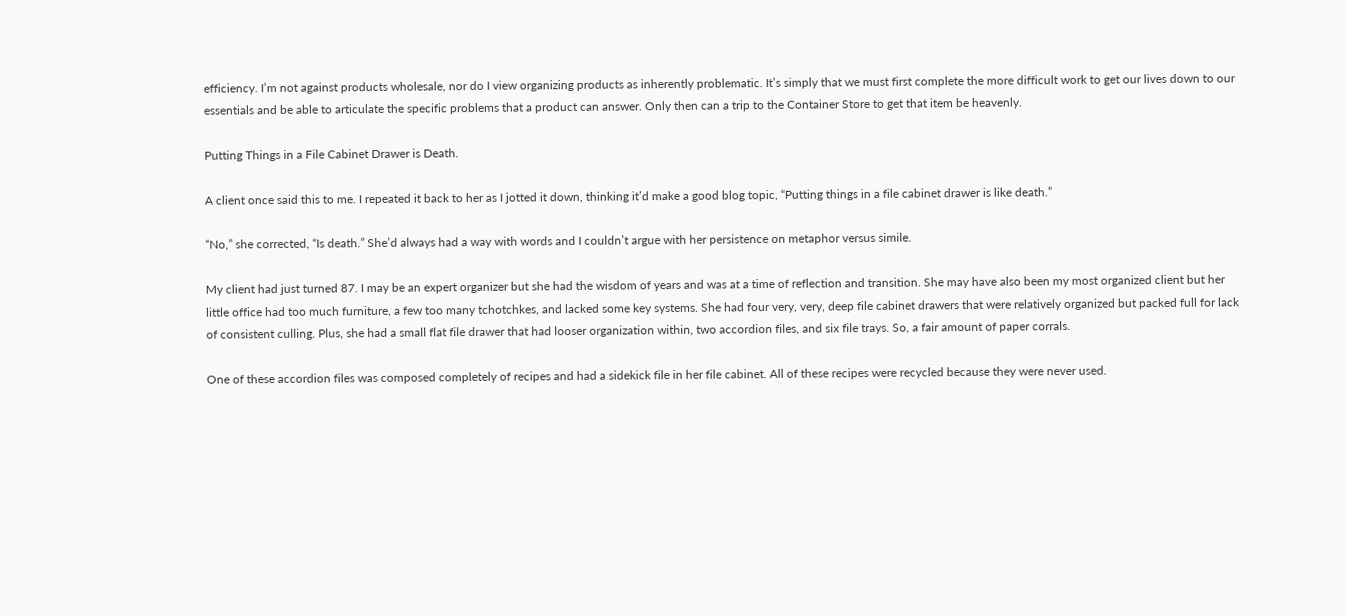efficiency. I’m not against products wholesale, nor do I view organizing products as inherently problematic. It’s simply that we must first complete the more difficult work to get our lives down to our essentials and be able to articulate the specific problems that a product can answer. Only then can a trip to the Container Store to get that item be heavenly.

Putting Things in a File Cabinet Drawer is Death.

A client once said this to me. I repeated it back to her as I jotted it down, thinking it’d make a good blog topic, “Putting things in a file cabinet drawer is like death.”

“No,” she corrected, “Is death.” She’d always had a way with words and I couldn’t argue with her persistence on metaphor versus simile.

My client had just turned 87. I may be an expert organizer but she had the wisdom of years and was at a time of reflection and transition. She may have also been my most organized client but her little office had too much furniture, a few too many tchotchkes, and lacked some key systems. She had four very, very, deep file cabinet drawers that were relatively organized but packed full for lack of consistent culling. Plus, she had a small flat file drawer that had looser organization within, two accordion files, and six file trays. So, a fair amount of paper corrals.

One of these accordion files was composed completely of recipes and had a sidekick file in her file cabinet. All of these recipes were recycled because they were never used.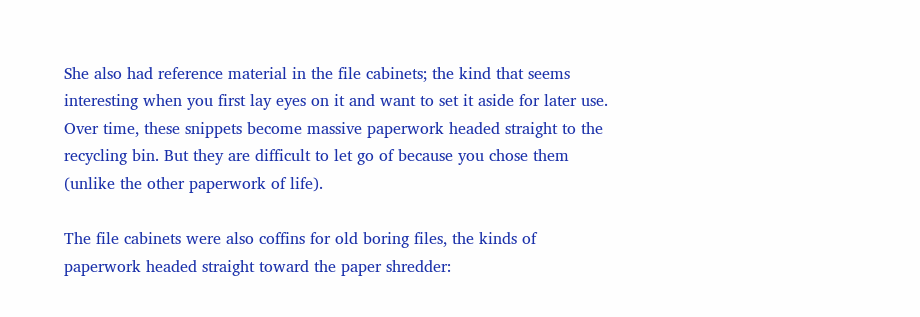She also had reference material in the file cabinets; the kind that seems interesting when you first lay eyes on it and want to set it aside for later use. Over time, these snippets become massive paperwork headed straight to the recycling bin. But they are difficult to let go of because you chose them (unlike the other paperwork of life).

The file cabinets were also coffins for old boring files, the kinds of paperwork headed straight toward the paper shredder: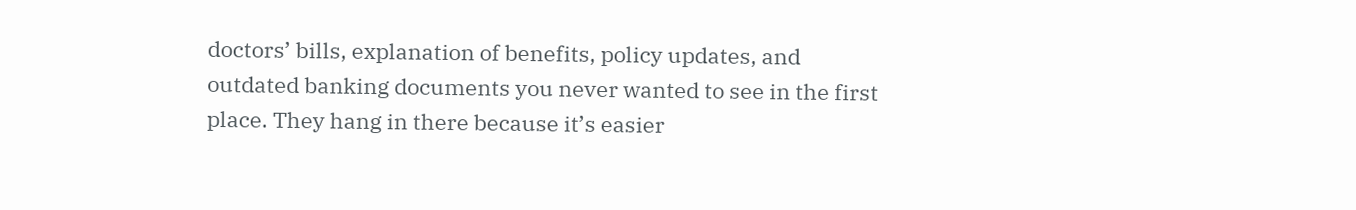doctors’ bills, explanation of benefits, policy updates, and outdated banking documents you never wanted to see in the first place. They hang in there because it’s easier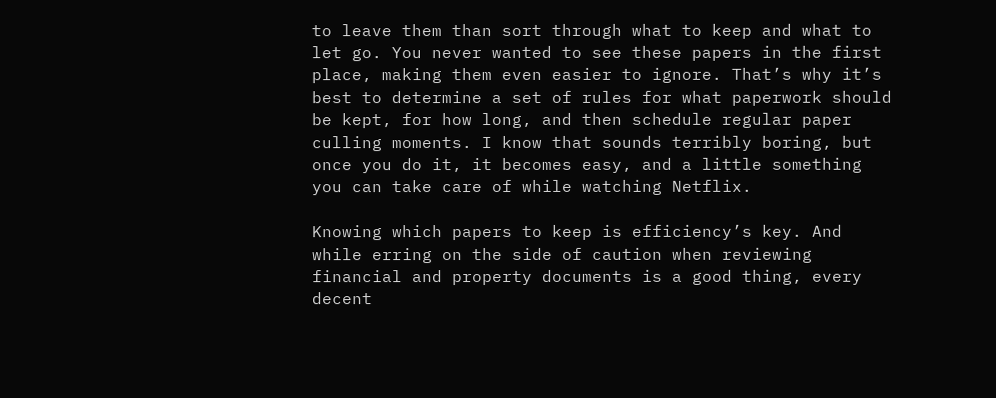to leave them than sort through what to keep and what to let go. You never wanted to see these papers in the first place, making them even easier to ignore. That’s why it’s best to determine a set of rules for what paperwork should be kept, for how long, and then schedule regular paper culling moments. I know that sounds terribly boring, but once you do it, it becomes easy, and a little something you can take care of while watching Netflix.

Knowing which papers to keep is efficiency’s key. And while erring on the side of caution when reviewing financial and property documents is a good thing, every decent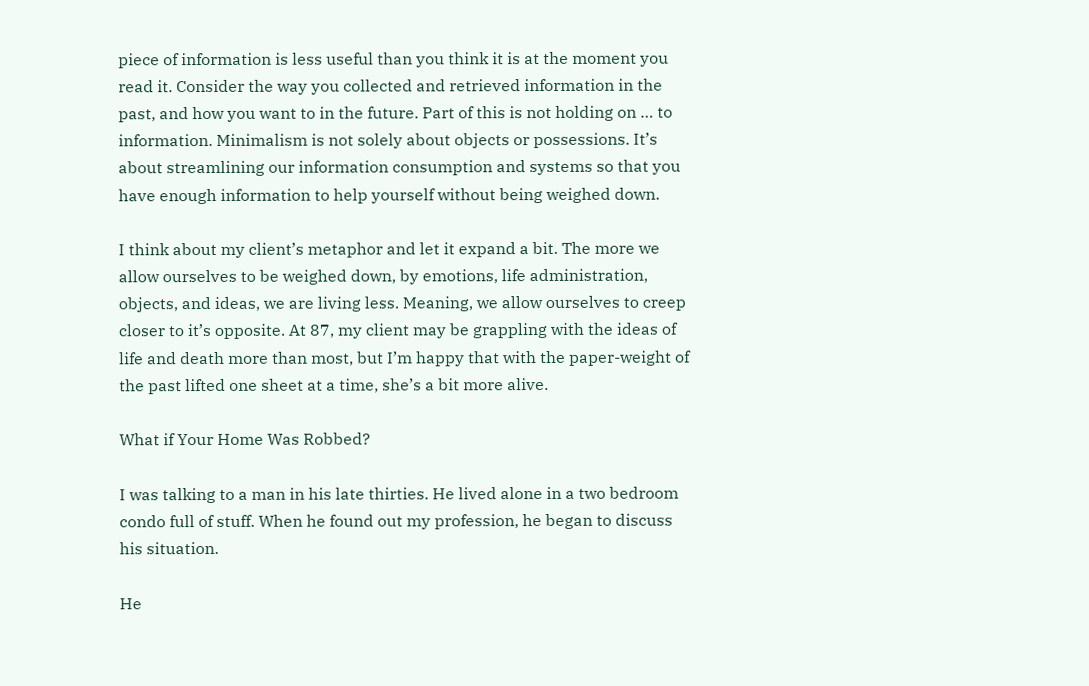piece of information is less useful than you think it is at the moment you read it. Consider the way you collected and retrieved information in the past, and how you want to in the future. Part of this is not holding on … to information. Minimalism is not solely about objects or possessions. It’s about streamlining our information consumption and systems so that you have enough information to help yourself without being weighed down.

I think about my client’s metaphor and let it expand a bit. The more we allow ourselves to be weighed down, by emotions, life administration, objects, and ideas, we are living less. Meaning, we allow ourselves to creep closer to it’s opposite. At 87, my client may be grappling with the ideas of life and death more than most, but I’m happy that with the paper-weight of the past lifted one sheet at a time, she’s a bit more alive.

What if Your Home Was Robbed?

I was talking to a man in his late thirties. He lived alone in a two bedroom condo full of stuff. When he found out my profession, he began to discuss his situation.

He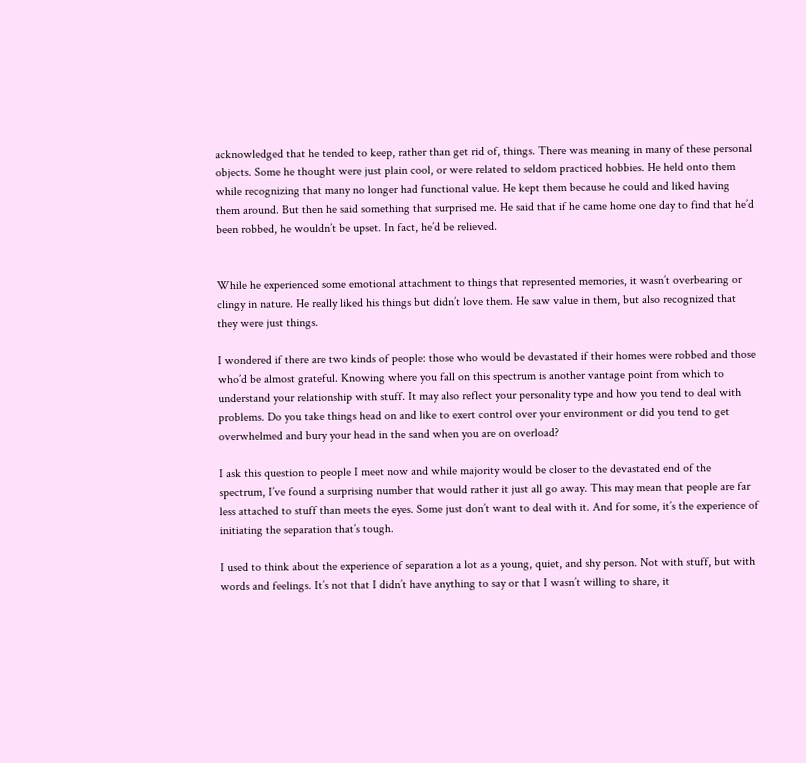acknowledged that he tended to keep, rather than get rid of, things. There was meaning in many of these personal objects. Some he thought were just plain cool, or were related to seldom practiced hobbies. He held onto them while recognizing that many no longer had functional value. He kept them because he could and liked having them around. But then he said something that surprised me. He said that if he came home one day to find that he’d been robbed, he wouldn’t be upset. In fact, he’d be relieved.


While he experienced some emotional attachment to things that represented memories, it wasn’t overbearing or clingy in nature. He really liked his things but didn’t love them. He saw value in them, but also recognized that they were just things.

I wondered if there are two kinds of people: those who would be devastated if their homes were robbed and those who’d be almost grateful. Knowing where you fall on this spectrum is another vantage point from which to understand your relationship with stuff. It may also reflect your personality type and how you tend to deal with problems. Do you take things head on and like to exert control over your environment or did you tend to get overwhelmed and bury your head in the sand when you are on overload?

I ask this question to people I meet now and while majority would be closer to the devastated end of the spectrum, I’ve found a surprising number that would rather it just all go away. This may mean that people are far less attached to stuff than meets the eyes. Some just don’t want to deal with it. And for some, it’s the experience of initiating the separation that’s tough.

I used to think about the experience of separation a lot as a young, quiet, and shy person. Not with stuff, but with words and feelings. It’s not that I didn’t have anything to say or that I wasn’t willing to share, it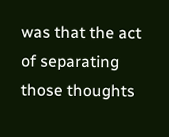was that the act of separating those thoughts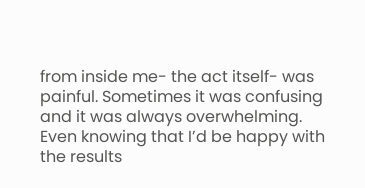from inside me- the act itself- was painful. Sometimes it was confusing and it was always overwhelming. Even knowing that I’d be happy with the results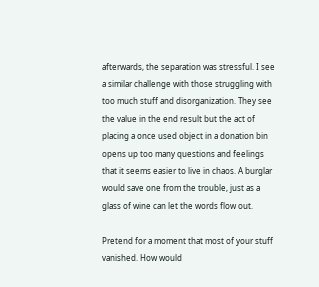afterwards, the separation was stressful. I see a similar challenge with those struggling with too much stuff and disorganization. They see the value in the end result but the act of placing a once used object in a donation bin opens up too many questions and feelings that it seems easier to live in chaos. A burglar would save one from the trouble, just as a glass of wine can let the words flow out.

Pretend for a moment that most of your stuff vanished. How would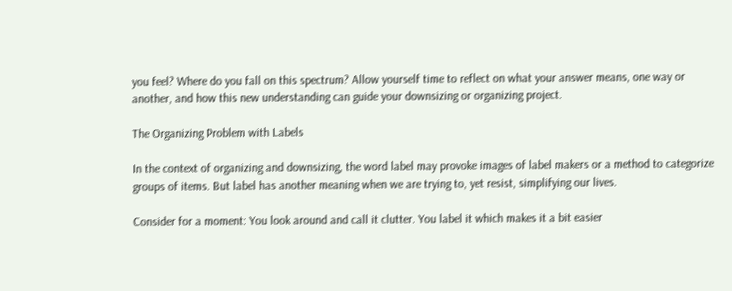you feel? Where do you fall on this spectrum? Allow yourself time to reflect on what your answer means, one way or another, and how this new understanding can guide your downsizing or organizing project.

The Organizing Problem with Labels

In the context of organizing and downsizing, the word label may provoke images of label makers or a method to categorize groups of items. But label has another meaning when we are trying to, yet resist, simplifying our lives.

Consider for a moment: You look around and call it clutter. You label it which makes it a bit easier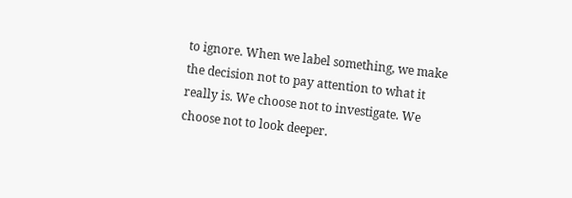to ignore. When we label something, we make the decision not to pay attention to what it really is. We choose not to investigate. We choose not to look deeper.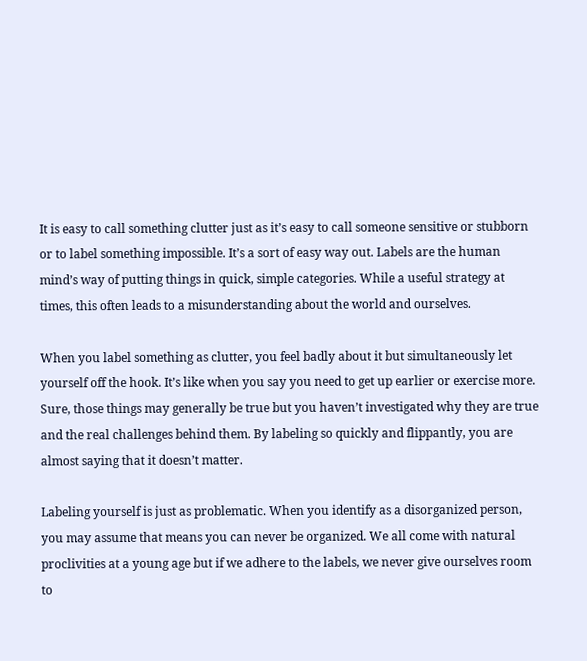It is easy to call something clutter just as it’s easy to call someone sensitive or stubborn or to label something impossible. It’s a sort of easy way out. Labels are the human mind’s way of putting things in quick, simple categories. While a useful strategy at times, this often leads to a misunderstanding about the world and ourselves.

When you label something as clutter, you feel badly about it but simultaneously let yourself off the hook. It’s like when you say you need to get up earlier or exercise more. Sure, those things may generally be true but you haven’t investigated why they are true and the real challenges behind them. By labeling so quickly and flippantly, you are almost saying that it doesn’t matter.

Labeling yourself is just as problematic. When you identify as a disorganized person, you may assume that means you can never be organized. We all come with natural proclivities at a young age but if we adhere to the labels, we never give ourselves room to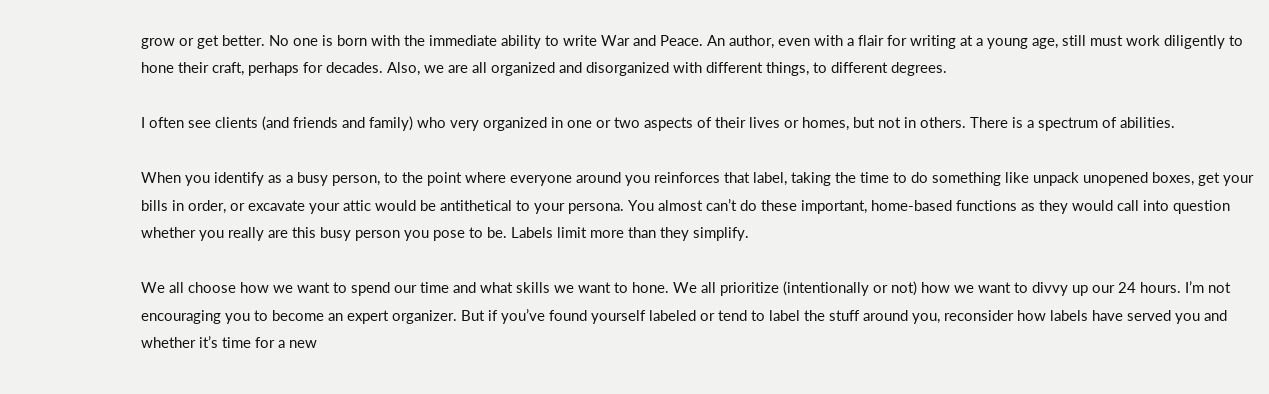grow or get better. No one is born with the immediate ability to write War and Peace. An author, even with a flair for writing at a young age, still must work diligently to hone their craft, perhaps for decades. Also, we are all organized and disorganized with different things, to different degrees.

I often see clients (and friends and family) who very organized in one or two aspects of their lives or homes, but not in others. There is a spectrum of abilities.

When you identify as a busy person, to the point where everyone around you reinforces that label, taking the time to do something like unpack unopened boxes, get your bills in order, or excavate your attic would be antithetical to your persona. You almost can’t do these important, home-based functions as they would call into question whether you really are this busy person you pose to be. Labels limit more than they simplify.

We all choose how we want to spend our time and what skills we want to hone. We all prioritize (intentionally or not) how we want to divvy up our 24 hours. I’m not encouraging you to become an expert organizer. But if you’ve found yourself labeled or tend to label the stuff around you, reconsider how labels have served you and whether it’s time for a new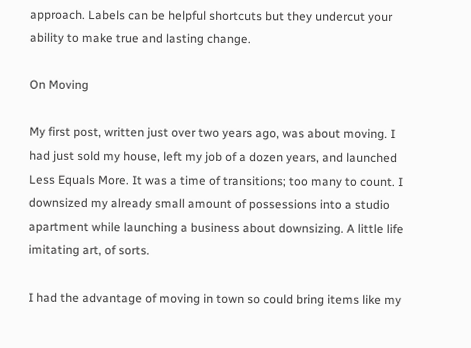approach. Labels can be helpful shortcuts but they undercut your ability to make true and lasting change.

On Moving

My first post, written just over two years ago, was about moving. I had just sold my house, left my job of a dozen years, and launched Less Equals More. It was a time of transitions; too many to count. I downsized my already small amount of possessions into a studio apartment while launching a business about downsizing. A little life imitating art, of sorts.

I had the advantage of moving in town so could bring items like my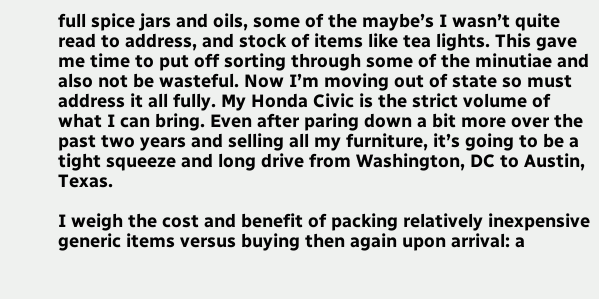full spice jars and oils, some of the maybe’s I wasn’t quite read to address, and stock of items like tea lights. This gave me time to put off sorting through some of the minutiae and also not be wasteful. Now I’m moving out of state so must address it all fully. My Honda Civic is the strict volume of what I can bring. Even after paring down a bit more over the past two years and selling all my furniture, it’s going to be a tight squeeze and long drive from Washington, DC to Austin, Texas.

I weigh the cost and benefit of packing relatively inexpensive generic items versus buying then again upon arrival: a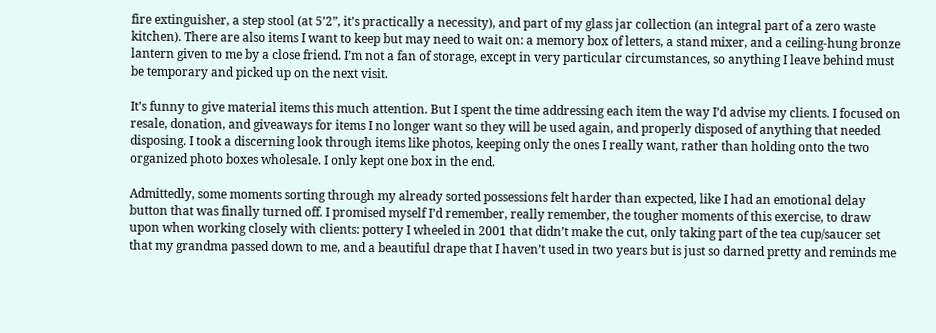fire extinguisher, a step stool (at 5’2”, it’s practically a necessity), and part of my glass jar collection (an integral part of a zero waste kitchen). There are also items I want to keep but may need to wait on: a memory box of letters, a stand mixer, and a ceiling-hung bronze lantern given to me by a close friend. I’m not a fan of storage, except in very particular circumstances, so anything I leave behind must be temporary and picked up on the next visit.

It’s funny to give material items this much attention. But I spent the time addressing each item the way I’d advise my clients. I focused on resale, donation, and giveaways for items I no longer want so they will be used again, and properly disposed of anything that needed disposing. I took a discerning look through items like photos, keeping only the ones I really want, rather than holding onto the two organized photo boxes wholesale. I only kept one box in the end.

Admittedly, some moments sorting through my already sorted possessions felt harder than expected, like I had an emotional delay button that was finally turned off. I promised myself I’d remember, really remember, the tougher moments of this exercise, to draw upon when working closely with clients: pottery I wheeled in 2001 that didn’t make the cut, only taking part of the tea cup/saucer set that my grandma passed down to me, and a beautiful drape that I haven’t used in two years but is just so darned pretty and reminds me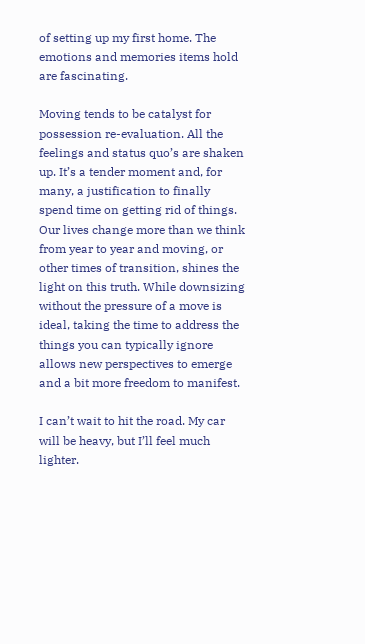of setting up my first home. The emotions and memories items hold are fascinating.

Moving tends to be catalyst for possession re-evaluation. All the feelings and status quo’s are shaken up. It’s a tender moment and, for many, a justification to finally spend time on getting rid of things.  Our lives change more than we think from year to year and moving, or other times of transition, shines the light on this truth. While downsizing without the pressure of a move is ideal, taking the time to address the things you can typically ignore allows new perspectives to emerge and a bit more freedom to manifest.

I can’t wait to hit the road. My car will be heavy, but I’ll feel much lighter.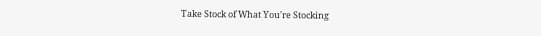Take Stock of What You're Stocking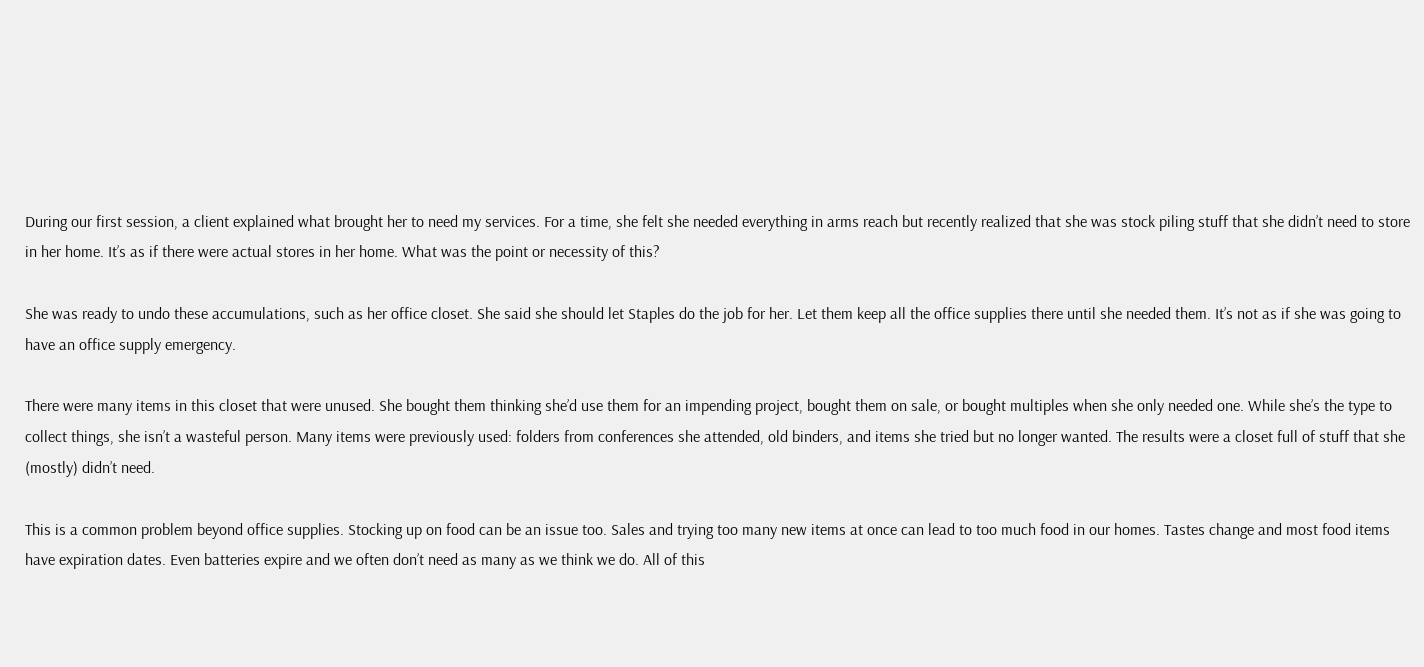During our first session, a client explained what brought her to need my services. For a time, she felt she needed everything in arms reach but recently realized that she was stock piling stuff that she didn’t need to store in her home. It’s as if there were actual stores in her home. What was the point or necessity of this?

She was ready to undo these accumulations, such as her office closet. She said she should let Staples do the job for her. Let them keep all the office supplies there until she needed them. It’s not as if she was going to have an office supply emergency.

There were many items in this closet that were unused. She bought them thinking she’d use them for an impending project, bought them on sale, or bought multiples when she only needed one. While she’s the type to collect things, she isn’t a wasteful person. Many items were previously used: folders from conferences she attended, old binders, and items she tried but no longer wanted. The results were a closet full of stuff that she (mostly) didn’t need.

This is a common problem beyond office supplies. Stocking up on food can be an issue too. Sales and trying too many new items at once can lead to too much food in our homes. Tastes change and most food items have expiration dates. Even batteries expire and we often don’t need as many as we think we do. All of this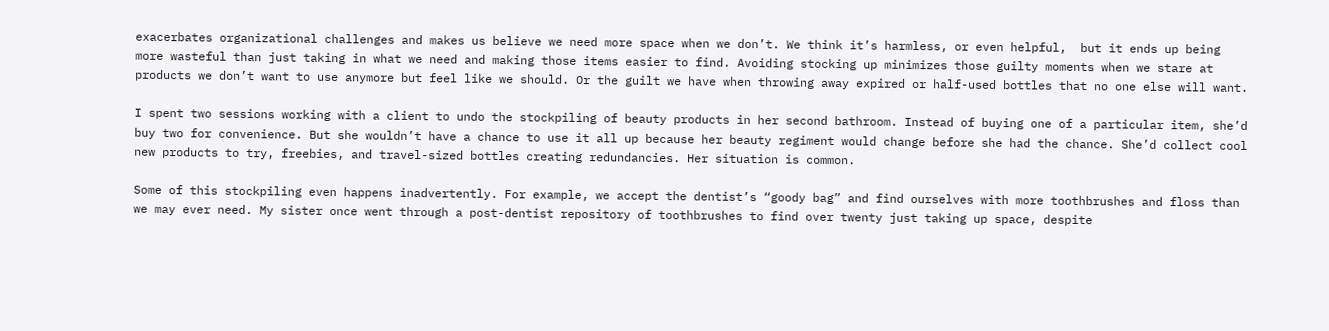exacerbates organizational challenges and makes us believe we need more space when we don’t. We think it’s harmless, or even helpful,  but it ends up being more wasteful than just taking in what we need and making those items easier to find. Avoiding stocking up minimizes those guilty moments when we stare at products we don’t want to use anymore but feel like we should. Or the guilt we have when throwing away expired or half-used bottles that no one else will want.

I spent two sessions working with a client to undo the stockpiling of beauty products in her second bathroom. Instead of buying one of a particular item, she’d buy two for convenience. But she wouldn’t have a chance to use it all up because her beauty regiment would change before she had the chance. She’d collect cool new products to try, freebies, and travel-sized bottles creating redundancies. Her situation is common.

Some of this stockpiling even happens inadvertently. For example, we accept the dentist’s “goody bag” and find ourselves with more toothbrushes and floss than we may ever need. My sister once went through a post-dentist repository of toothbrushes to find over twenty just taking up space, despite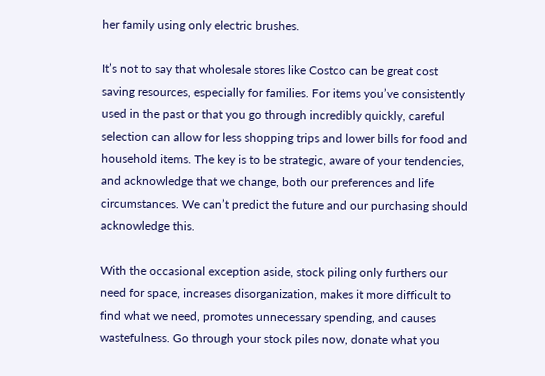her family using only electric brushes.

It’s not to say that wholesale stores like Costco can be great cost saving resources, especially for families. For items you’ve consistently used in the past or that you go through incredibly quickly, careful selection can allow for less shopping trips and lower bills for food and household items. The key is to be strategic, aware of your tendencies, and acknowledge that we change, both our preferences and life circumstances. We can’t predict the future and our purchasing should acknowledge this.

With the occasional exception aside, stock piling only furthers our need for space, increases disorganization, makes it more difficult to find what we need, promotes unnecessary spending, and causes wastefulness. Go through your stock piles now, donate what you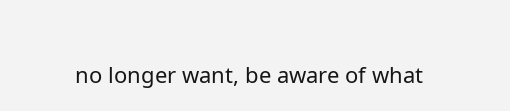no longer want, be aware of what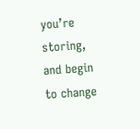you’re storing, and begin to change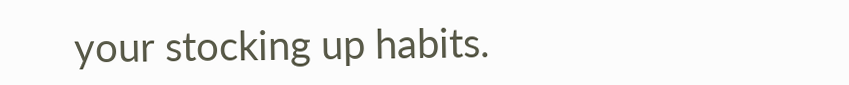your stocking up habits.